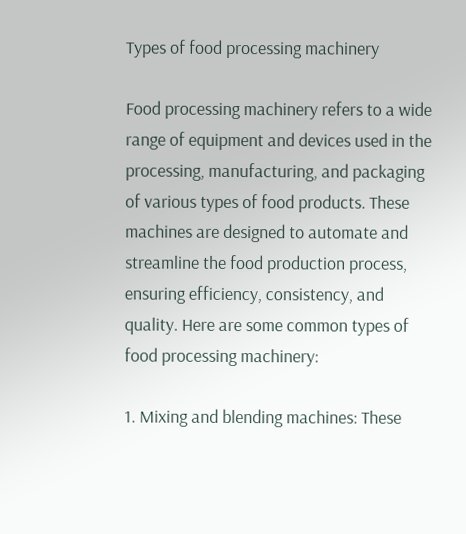Types of food processing machinery

Food processing machinery refers to a wide range of equipment and devices used in the processing, manufacturing, and packaging of various types of food products. These machines are designed to automate and streamline the food production process, ensuring efficiency, consistency, and quality. Here are some common types of food processing machinery:

1. Mixing and blending machines: These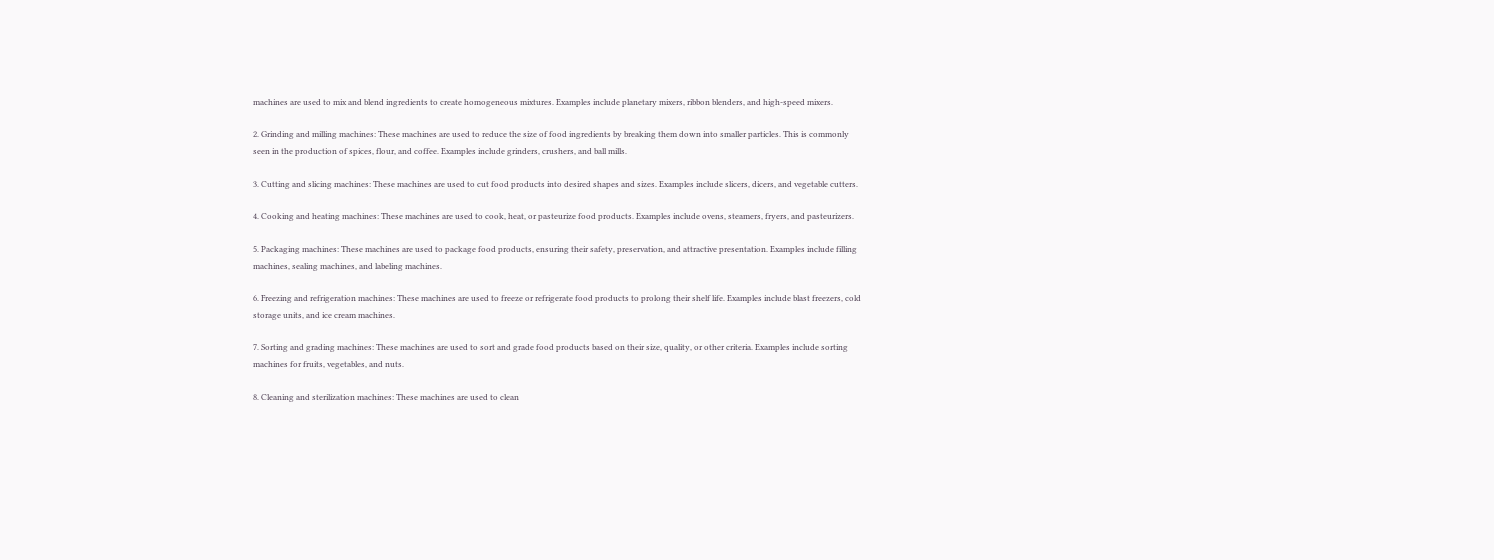machines are used to mix and blend ingredients to create homogeneous mixtures. Examples include planetary mixers, ribbon blenders, and high-speed mixers.

2. Grinding and milling machines: These machines are used to reduce the size of food ingredients by breaking them down into smaller particles. This is commonly seen in the production of spices, flour, and coffee. Examples include grinders, crushers, and ball mills.

3. Cutting and slicing machines: These machines are used to cut food products into desired shapes and sizes. Examples include slicers, dicers, and vegetable cutters.

4. Cooking and heating machines: These machines are used to cook, heat, or pasteurize food products. Examples include ovens, steamers, fryers, and pasteurizers.

5. Packaging machines: These machines are used to package food products, ensuring their safety, preservation, and attractive presentation. Examples include filling machines, sealing machines, and labeling machines.

6. Freezing and refrigeration machines: These machines are used to freeze or refrigerate food products to prolong their shelf life. Examples include blast freezers, cold storage units, and ice cream machines.

7. Sorting and grading machines: These machines are used to sort and grade food products based on their size, quality, or other criteria. Examples include sorting machines for fruits, vegetables, and nuts.

8. Cleaning and sterilization machines: These machines are used to clean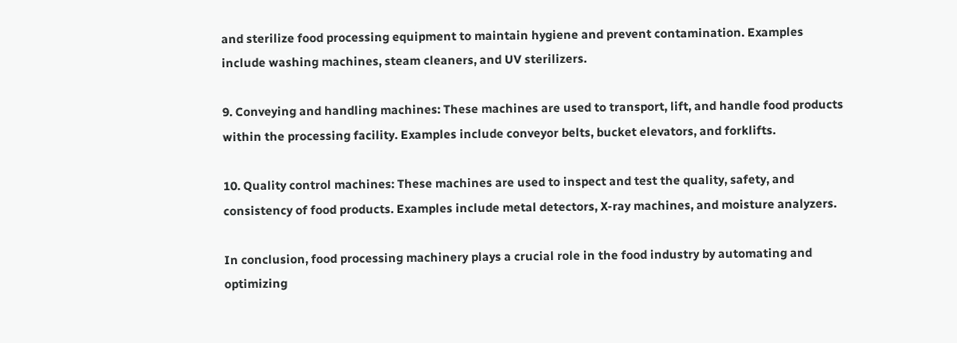and sterilize food processing equipment to maintain hygiene and prevent contamination. Examples include washing machines, steam cleaners, and UV sterilizers.

9. Conveying and handling machines: These machines are used to transport, lift, and handle food products within the processing facility. Examples include conveyor belts, bucket elevators, and forklifts.

10. Quality control machines: These machines are used to inspect and test the quality, safety, and consistency of food products. Examples include metal detectors, X-ray machines, and moisture analyzers.

In conclusion, food processing machinery plays a crucial role in the food industry by automating and optimizing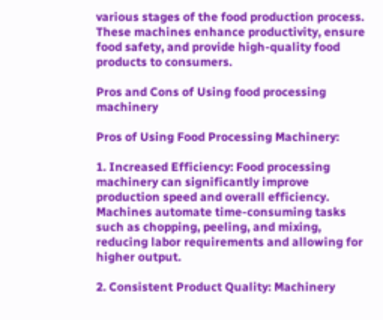various stages of the food production process. These machines enhance productivity, ensure food safety, and provide high-quality food products to consumers.

Pros and Cons of Using food processing machinery

Pros of Using Food Processing Machinery:

1. Increased Efficiency: Food processing machinery can significantly improve production speed and overall efficiency. Machines automate time-consuming tasks such as chopping, peeling, and mixing, reducing labor requirements and allowing for higher output.

2. Consistent Product Quality: Machinery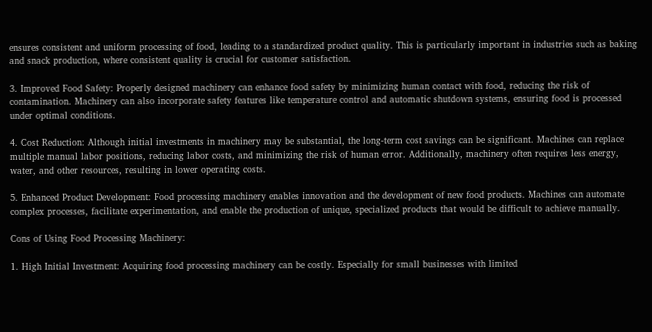ensures consistent and uniform processing of food, leading to a standardized product quality. This is particularly important in industries such as baking and snack production, where consistent quality is crucial for customer satisfaction.

3. Improved Food Safety: Properly designed machinery can enhance food safety by minimizing human contact with food, reducing the risk of contamination. Machinery can also incorporate safety features like temperature control and automatic shutdown systems, ensuring food is processed under optimal conditions.

4. Cost Reduction: Although initial investments in machinery may be substantial, the long-term cost savings can be significant. Machines can replace multiple manual labor positions, reducing labor costs, and minimizing the risk of human error. Additionally, machinery often requires less energy, water, and other resources, resulting in lower operating costs.

5. Enhanced Product Development: Food processing machinery enables innovation and the development of new food products. Machines can automate complex processes, facilitate experimentation, and enable the production of unique, specialized products that would be difficult to achieve manually.

Cons of Using Food Processing Machinery:

1. High Initial Investment: Acquiring food processing machinery can be costly. Especially for small businesses with limited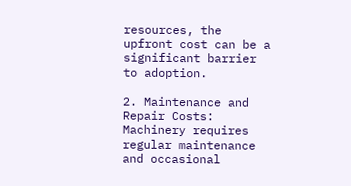resources, the upfront cost can be a significant barrier to adoption.

2. Maintenance and Repair Costs: Machinery requires regular maintenance and occasional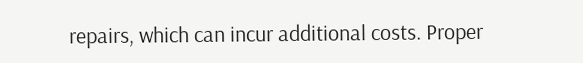repairs, which can incur additional costs. Proper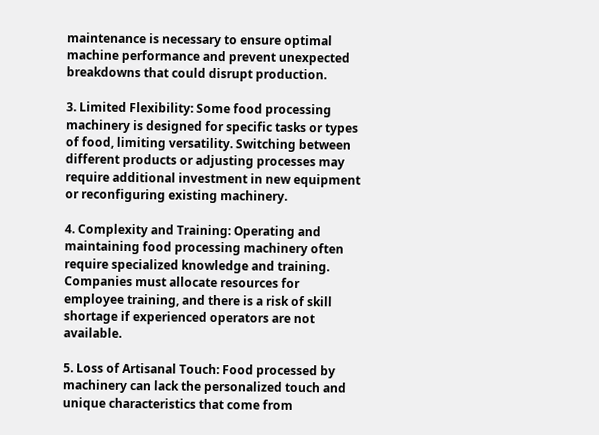maintenance is necessary to ensure optimal machine performance and prevent unexpected breakdowns that could disrupt production.

3. Limited Flexibility: Some food processing machinery is designed for specific tasks or types of food, limiting versatility. Switching between different products or adjusting processes may require additional investment in new equipment or reconfiguring existing machinery.

4. Complexity and Training: Operating and maintaining food processing machinery often require specialized knowledge and training. Companies must allocate resources for employee training, and there is a risk of skill shortage if experienced operators are not available.

5. Loss of Artisanal Touch: Food processed by machinery can lack the personalized touch and unique characteristics that come from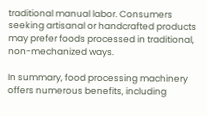traditional manual labor. Consumers seeking artisanal or handcrafted products may prefer foods processed in traditional, non-mechanized ways.

In summary, food processing machinery offers numerous benefits, including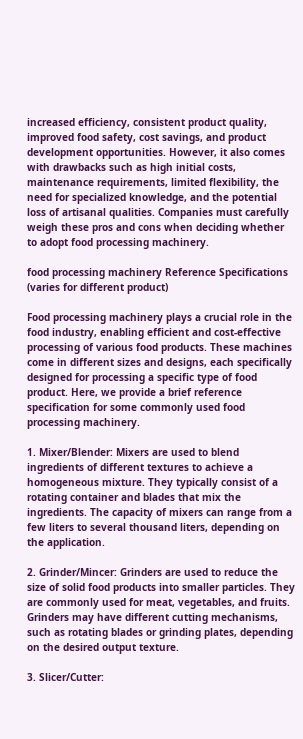increased efficiency, consistent product quality, improved food safety, cost savings, and product development opportunities. However, it also comes with drawbacks such as high initial costs, maintenance requirements, limited flexibility, the need for specialized knowledge, and the potential loss of artisanal qualities. Companies must carefully weigh these pros and cons when deciding whether to adopt food processing machinery.

food processing machinery Reference Specifications (varies for different product)

Food processing machinery plays a crucial role in the food industry, enabling efficient and cost-effective processing of various food products. These machines come in different sizes and designs, each specifically designed for processing a specific type of food product. Here, we provide a brief reference specification for some commonly used food processing machinery.

1. Mixer/Blender: Mixers are used to blend ingredients of different textures to achieve a homogeneous mixture. They typically consist of a rotating container and blades that mix the ingredients. The capacity of mixers can range from a few liters to several thousand liters, depending on the application.

2. Grinder/Mincer: Grinders are used to reduce the size of solid food products into smaller particles. They are commonly used for meat, vegetables, and fruits. Grinders may have different cutting mechanisms, such as rotating blades or grinding plates, depending on the desired output texture.

3. Slicer/Cutter: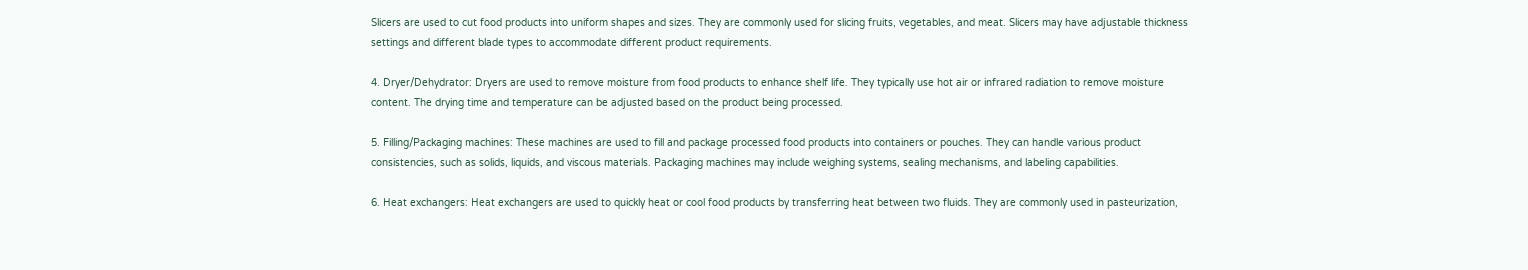Slicers are used to cut food products into uniform shapes and sizes. They are commonly used for slicing fruits, vegetables, and meat. Slicers may have adjustable thickness settings and different blade types to accommodate different product requirements.

4. Dryer/Dehydrator: Dryers are used to remove moisture from food products to enhance shelf life. They typically use hot air or infrared radiation to remove moisture content. The drying time and temperature can be adjusted based on the product being processed.

5. Filling/Packaging machines: These machines are used to fill and package processed food products into containers or pouches. They can handle various product consistencies, such as solids, liquids, and viscous materials. Packaging machines may include weighing systems, sealing mechanisms, and labeling capabilities.

6. Heat exchangers: Heat exchangers are used to quickly heat or cool food products by transferring heat between two fluids. They are commonly used in pasteurization,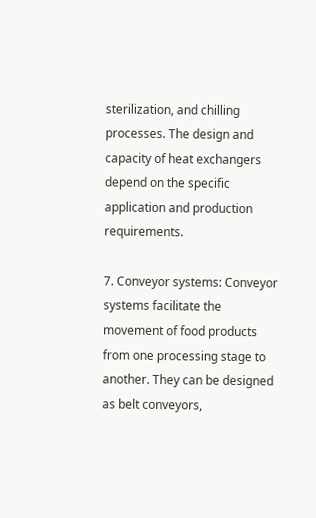sterilization, and chilling processes. The design and capacity of heat exchangers depend on the specific application and production requirements.

7. Conveyor systems: Conveyor systems facilitate the movement of food products from one processing stage to another. They can be designed as belt conveyors,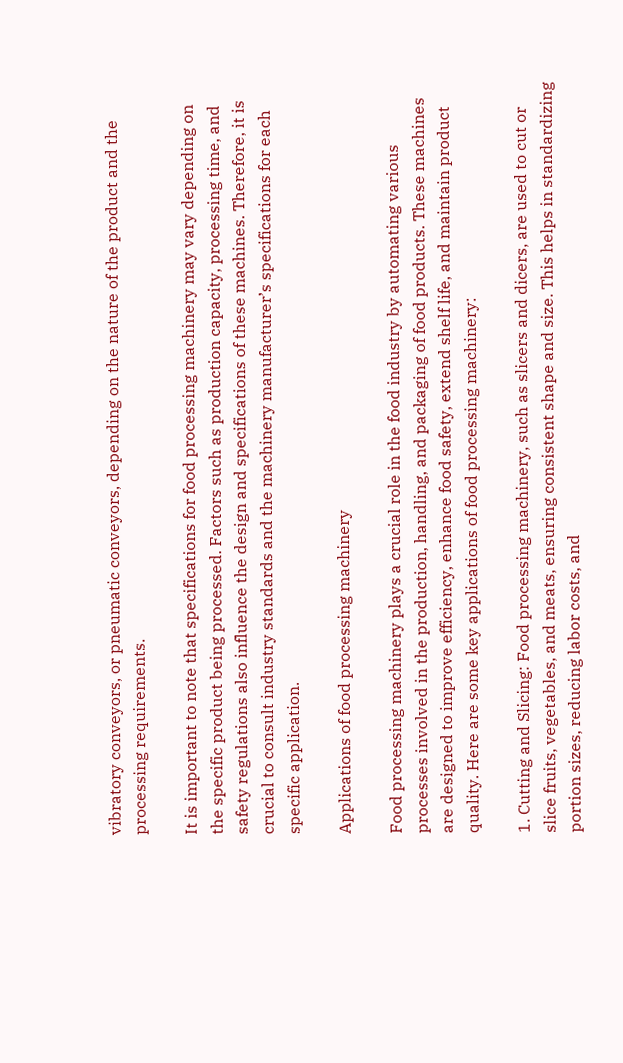vibratory conveyors, or pneumatic conveyors, depending on the nature of the product and the processing requirements.

It is important to note that specifications for food processing machinery may vary depending on the specific product being processed. Factors such as production capacity, processing time, and safety regulations also influence the design and specifications of these machines. Therefore, it is crucial to consult industry standards and the machinery manufacturer’s specifications for each specific application.

Applications of food processing machinery

Food processing machinery plays a crucial role in the food industry by automating various processes involved in the production, handling, and packaging of food products. These machines are designed to improve efficiency, enhance food safety, extend shelf life, and maintain product quality. Here are some key applications of food processing machinery:

1. Cutting and Slicing: Food processing machinery, such as slicers and dicers, are used to cut or slice fruits, vegetables, and meats, ensuring consistent shape and size. This helps in standardizing portion sizes, reducing labor costs, and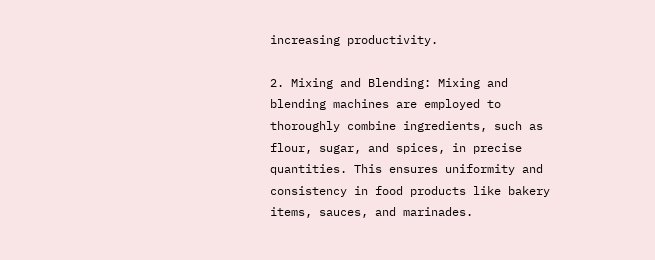increasing productivity.

2. Mixing and Blending: Mixing and blending machines are employed to thoroughly combine ingredients, such as flour, sugar, and spices, in precise quantities. This ensures uniformity and consistency in food products like bakery items, sauces, and marinades.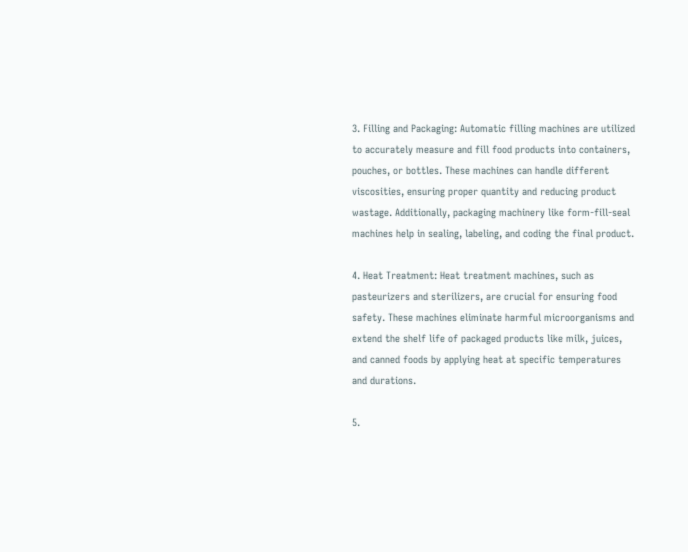3. Filling and Packaging: Automatic filling machines are utilized to accurately measure and fill food products into containers, pouches, or bottles. These machines can handle different viscosities, ensuring proper quantity and reducing product wastage. Additionally, packaging machinery like form-fill-seal machines help in sealing, labeling, and coding the final product.

4. Heat Treatment: Heat treatment machines, such as pasteurizers and sterilizers, are crucial for ensuring food safety. These machines eliminate harmful microorganisms and extend the shelf life of packaged products like milk, juices, and canned foods by applying heat at specific temperatures and durations.

5.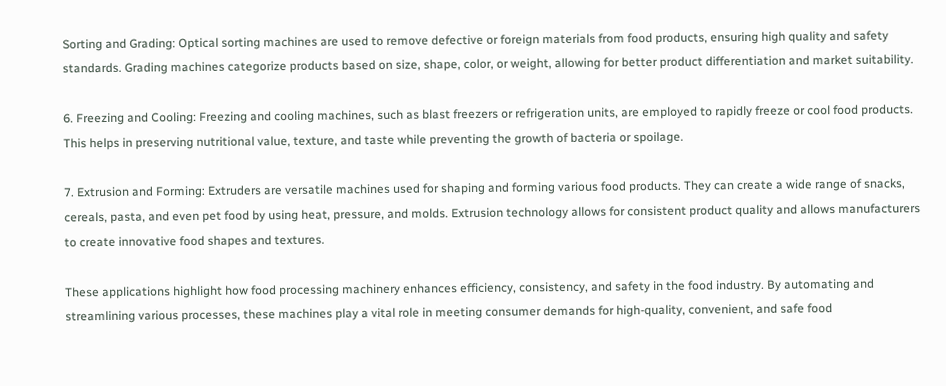Sorting and Grading: Optical sorting machines are used to remove defective or foreign materials from food products, ensuring high quality and safety standards. Grading machines categorize products based on size, shape, color, or weight, allowing for better product differentiation and market suitability.

6. Freezing and Cooling: Freezing and cooling machines, such as blast freezers or refrigeration units, are employed to rapidly freeze or cool food products. This helps in preserving nutritional value, texture, and taste while preventing the growth of bacteria or spoilage.

7. Extrusion and Forming: Extruders are versatile machines used for shaping and forming various food products. They can create a wide range of snacks, cereals, pasta, and even pet food by using heat, pressure, and molds. Extrusion technology allows for consistent product quality and allows manufacturers to create innovative food shapes and textures.

These applications highlight how food processing machinery enhances efficiency, consistency, and safety in the food industry. By automating and streamlining various processes, these machines play a vital role in meeting consumer demands for high-quality, convenient, and safe food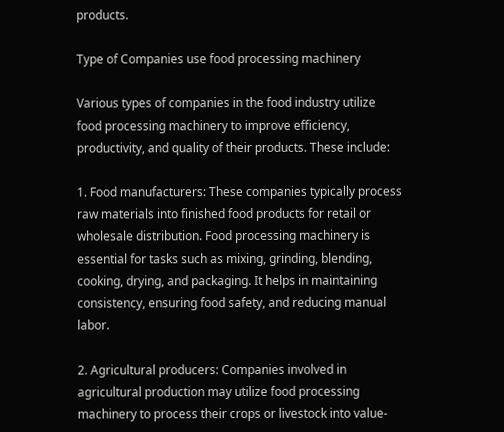products.

Type of Companies use food processing machinery

Various types of companies in the food industry utilize food processing machinery to improve efficiency, productivity, and quality of their products. These include:

1. Food manufacturers: These companies typically process raw materials into finished food products for retail or wholesale distribution. Food processing machinery is essential for tasks such as mixing, grinding, blending, cooking, drying, and packaging. It helps in maintaining consistency, ensuring food safety, and reducing manual labor.

2. Agricultural producers: Companies involved in agricultural production may utilize food processing machinery to process their crops or livestock into value-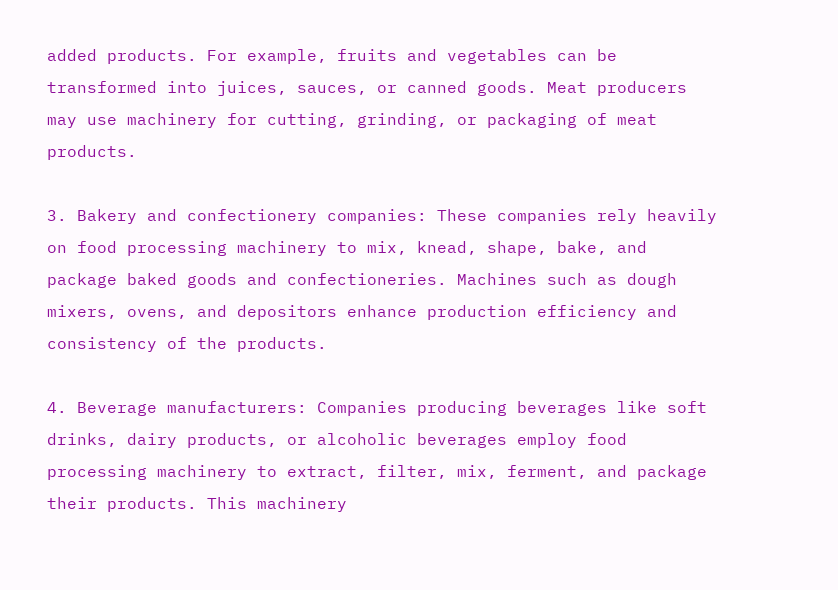added products. For example, fruits and vegetables can be transformed into juices, sauces, or canned goods. Meat producers may use machinery for cutting, grinding, or packaging of meat products.

3. Bakery and confectionery companies: These companies rely heavily on food processing machinery to mix, knead, shape, bake, and package baked goods and confectioneries. Machines such as dough mixers, ovens, and depositors enhance production efficiency and consistency of the products.

4. Beverage manufacturers: Companies producing beverages like soft drinks, dairy products, or alcoholic beverages employ food processing machinery to extract, filter, mix, ferment, and package their products. This machinery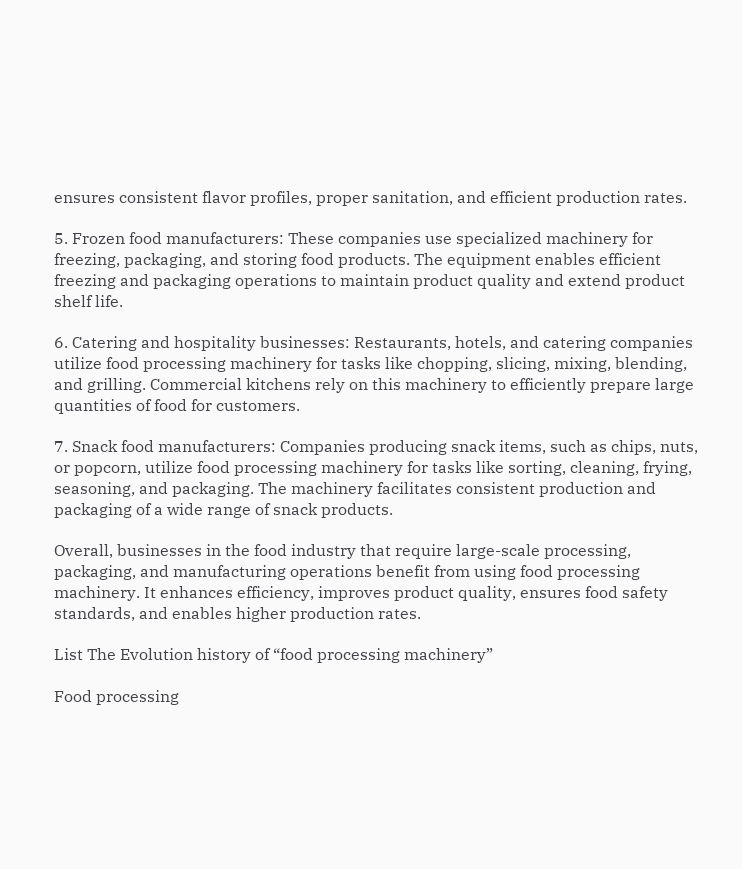ensures consistent flavor profiles, proper sanitation, and efficient production rates.

5. Frozen food manufacturers: These companies use specialized machinery for freezing, packaging, and storing food products. The equipment enables efficient freezing and packaging operations to maintain product quality and extend product shelf life.

6. Catering and hospitality businesses: Restaurants, hotels, and catering companies utilize food processing machinery for tasks like chopping, slicing, mixing, blending, and grilling. Commercial kitchens rely on this machinery to efficiently prepare large quantities of food for customers.

7. Snack food manufacturers: Companies producing snack items, such as chips, nuts, or popcorn, utilize food processing machinery for tasks like sorting, cleaning, frying, seasoning, and packaging. The machinery facilitates consistent production and packaging of a wide range of snack products.

Overall, businesses in the food industry that require large-scale processing, packaging, and manufacturing operations benefit from using food processing machinery. It enhances efficiency, improves product quality, ensures food safety standards, and enables higher production rates.

List The Evolution history of “food processing machinery”

Food processing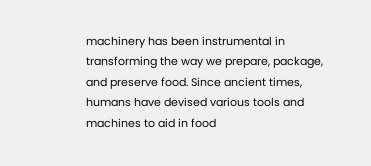machinery has been instrumental in transforming the way we prepare, package, and preserve food. Since ancient times, humans have devised various tools and machines to aid in food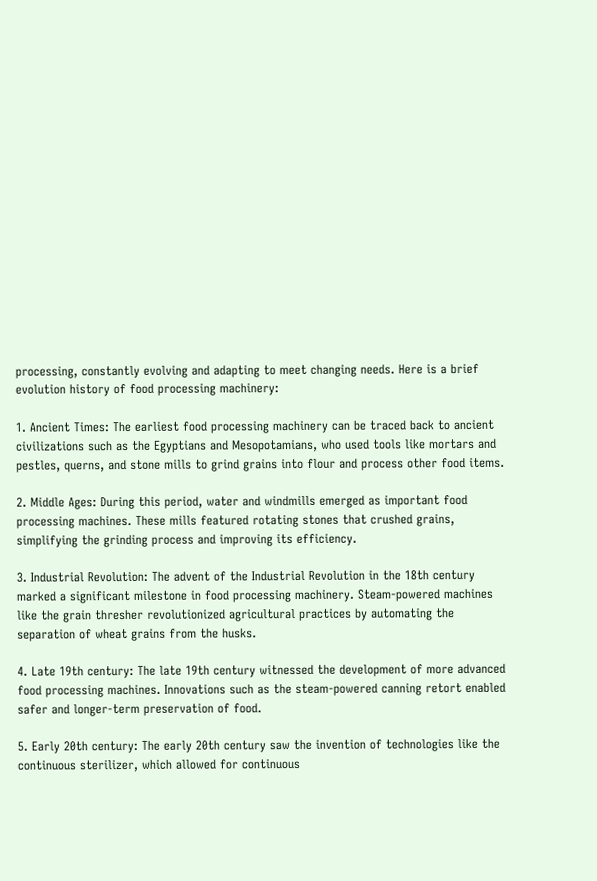processing, constantly evolving and adapting to meet changing needs. Here is a brief evolution history of food processing machinery:

1. Ancient Times: The earliest food processing machinery can be traced back to ancient civilizations such as the Egyptians and Mesopotamians, who used tools like mortars and pestles, querns, and stone mills to grind grains into flour and process other food items.

2. Middle Ages: During this period, water and windmills emerged as important food processing machines. These mills featured rotating stones that crushed grains, simplifying the grinding process and improving its efficiency.

3. Industrial Revolution: The advent of the Industrial Revolution in the 18th century marked a significant milestone in food processing machinery. Steam-powered machines like the grain thresher revolutionized agricultural practices by automating the separation of wheat grains from the husks.

4. Late 19th century: The late 19th century witnessed the development of more advanced food processing machines. Innovations such as the steam-powered canning retort enabled safer and longer-term preservation of food.

5. Early 20th century: The early 20th century saw the invention of technologies like the continuous sterilizer, which allowed for continuous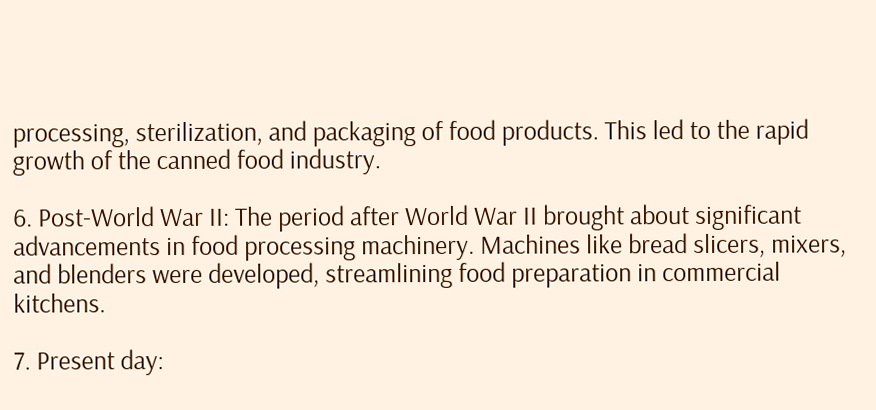processing, sterilization, and packaging of food products. This led to the rapid growth of the canned food industry.

6. Post-World War II: The period after World War II brought about significant advancements in food processing machinery. Machines like bread slicers, mixers, and blenders were developed, streamlining food preparation in commercial kitchens.

7. Present day: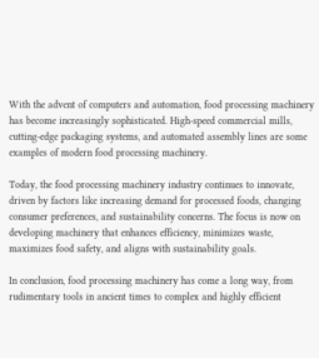With the advent of computers and automation, food processing machinery has become increasingly sophisticated. High-speed commercial mills, cutting-edge packaging systems, and automated assembly lines are some examples of modern food processing machinery.

Today, the food processing machinery industry continues to innovate, driven by factors like increasing demand for processed foods, changing consumer preferences, and sustainability concerns. The focus is now on developing machinery that enhances efficiency, minimizes waste, maximizes food safety, and aligns with sustainability goals.

In conclusion, food processing machinery has come a long way, from rudimentary tools in ancient times to complex and highly efficient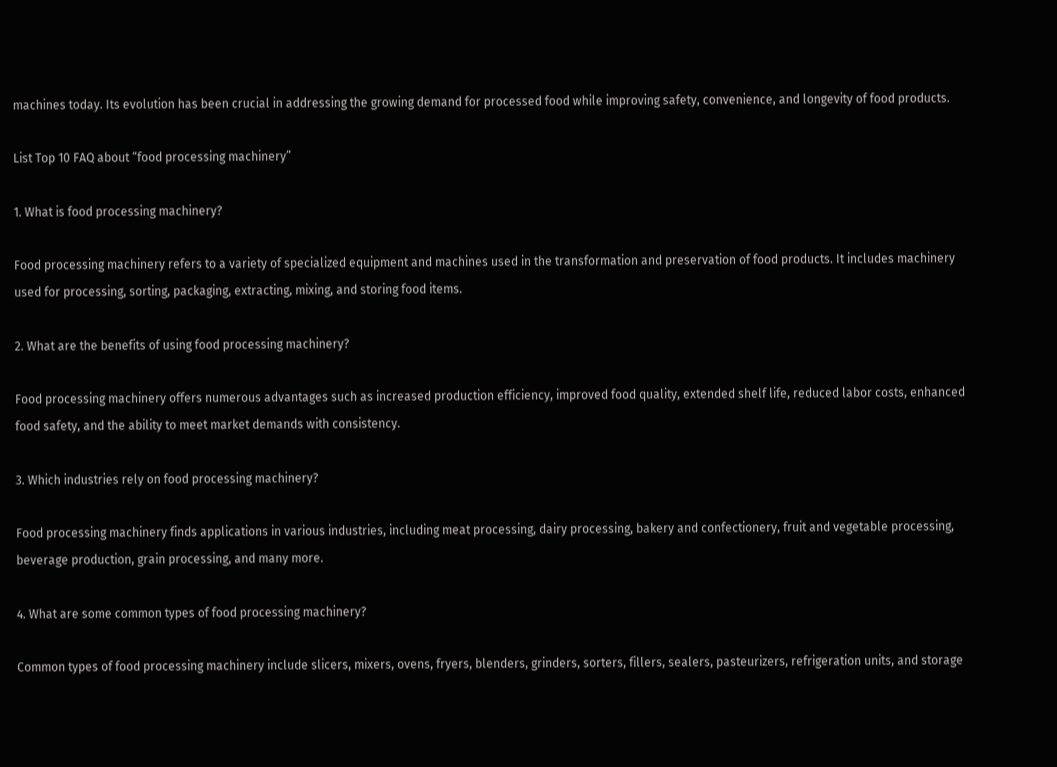machines today. Its evolution has been crucial in addressing the growing demand for processed food while improving safety, convenience, and longevity of food products.

List Top 10 FAQ about “food processing machinery”

1. What is food processing machinery?

Food processing machinery refers to a variety of specialized equipment and machines used in the transformation and preservation of food products. It includes machinery used for processing, sorting, packaging, extracting, mixing, and storing food items.

2. What are the benefits of using food processing machinery?

Food processing machinery offers numerous advantages such as increased production efficiency, improved food quality, extended shelf life, reduced labor costs, enhanced food safety, and the ability to meet market demands with consistency.

3. Which industries rely on food processing machinery?

Food processing machinery finds applications in various industries, including meat processing, dairy processing, bakery and confectionery, fruit and vegetable processing, beverage production, grain processing, and many more.

4. What are some common types of food processing machinery?

Common types of food processing machinery include slicers, mixers, ovens, fryers, blenders, grinders, sorters, fillers, sealers, pasteurizers, refrigeration units, and storage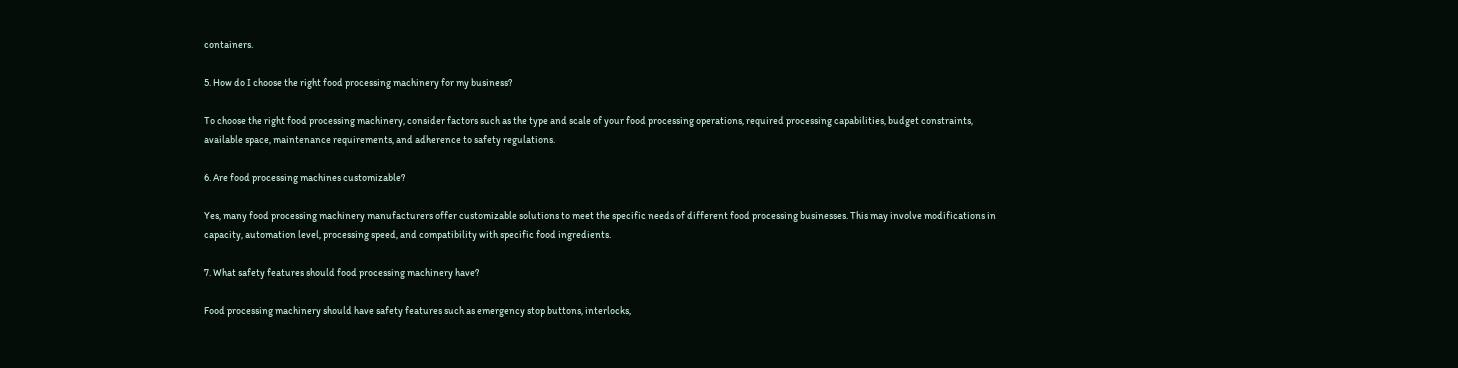containers.

5. How do I choose the right food processing machinery for my business?

To choose the right food processing machinery, consider factors such as the type and scale of your food processing operations, required processing capabilities, budget constraints, available space, maintenance requirements, and adherence to safety regulations.

6. Are food processing machines customizable?

Yes, many food processing machinery manufacturers offer customizable solutions to meet the specific needs of different food processing businesses. This may involve modifications in capacity, automation level, processing speed, and compatibility with specific food ingredients.

7. What safety features should food processing machinery have?

Food processing machinery should have safety features such as emergency stop buttons, interlocks,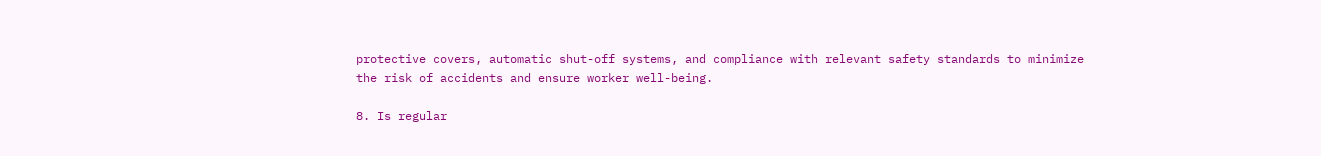protective covers, automatic shut-off systems, and compliance with relevant safety standards to minimize the risk of accidents and ensure worker well-being.

8. Is regular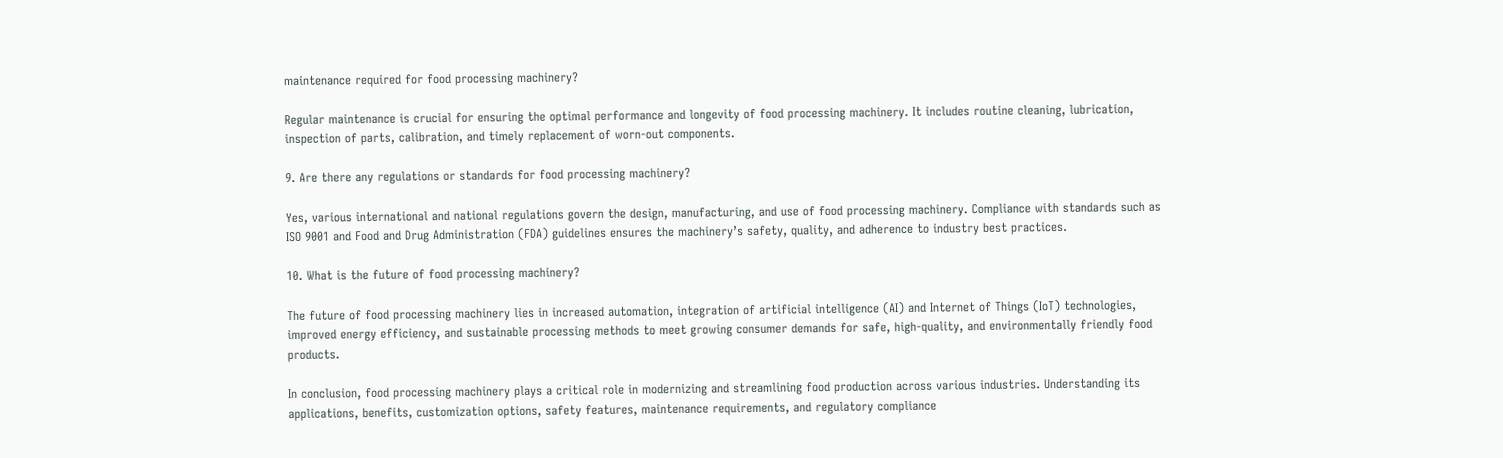maintenance required for food processing machinery?

Regular maintenance is crucial for ensuring the optimal performance and longevity of food processing machinery. It includes routine cleaning, lubrication, inspection of parts, calibration, and timely replacement of worn-out components.

9. Are there any regulations or standards for food processing machinery?

Yes, various international and national regulations govern the design, manufacturing, and use of food processing machinery. Compliance with standards such as ISO 9001 and Food and Drug Administration (FDA) guidelines ensures the machinery’s safety, quality, and adherence to industry best practices.

10. What is the future of food processing machinery?

The future of food processing machinery lies in increased automation, integration of artificial intelligence (AI) and Internet of Things (IoT) technologies, improved energy efficiency, and sustainable processing methods to meet growing consumer demands for safe, high-quality, and environmentally friendly food products.

In conclusion, food processing machinery plays a critical role in modernizing and streamlining food production across various industries. Understanding its applications, benefits, customization options, safety features, maintenance requirements, and regulatory compliance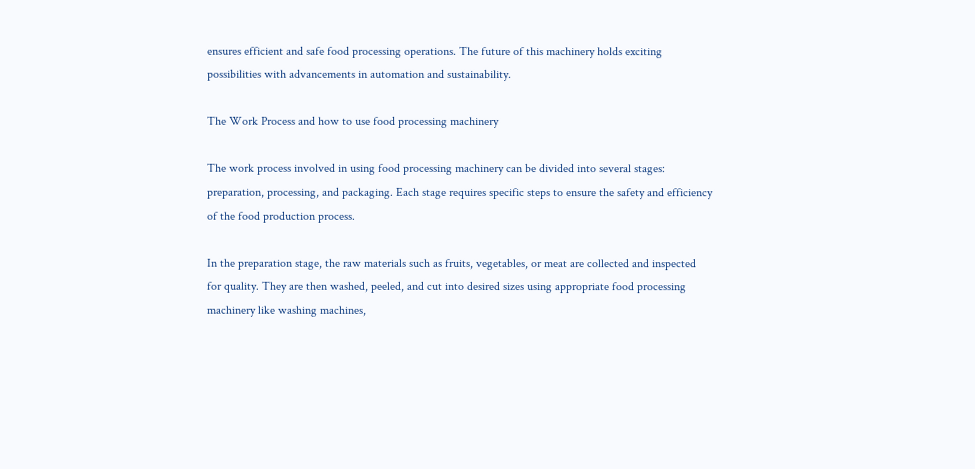ensures efficient and safe food processing operations. The future of this machinery holds exciting possibilities with advancements in automation and sustainability.

The Work Process and how to use food processing machinery

The work process involved in using food processing machinery can be divided into several stages: preparation, processing, and packaging. Each stage requires specific steps to ensure the safety and efficiency of the food production process.

In the preparation stage, the raw materials such as fruits, vegetables, or meat are collected and inspected for quality. They are then washed, peeled, and cut into desired sizes using appropriate food processing machinery like washing machines,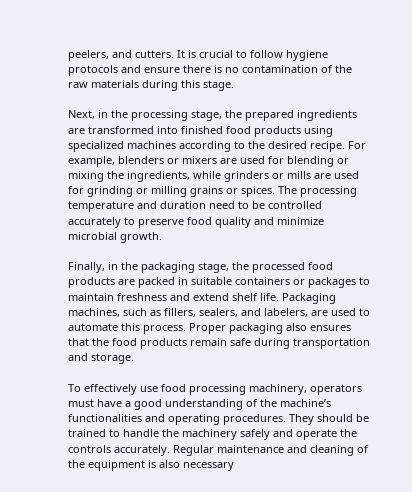peelers, and cutters. It is crucial to follow hygiene protocols and ensure there is no contamination of the raw materials during this stage.

Next, in the processing stage, the prepared ingredients are transformed into finished food products using specialized machines according to the desired recipe. For example, blenders or mixers are used for blending or mixing the ingredients, while grinders or mills are used for grinding or milling grains or spices. The processing temperature and duration need to be controlled accurately to preserve food quality and minimize microbial growth.

Finally, in the packaging stage, the processed food products are packed in suitable containers or packages to maintain freshness and extend shelf life. Packaging machines, such as fillers, sealers, and labelers, are used to automate this process. Proper packaging also ensures that the food products remain safe during transportation and storage.

To effectively use food processing machinery, operators must have a good understanding of the machine’s functionalities and operating procedures. They should be trained to handle the machinery safely and operate the controls accurately. Regular maintenance and cleaning of the equipment is also necessary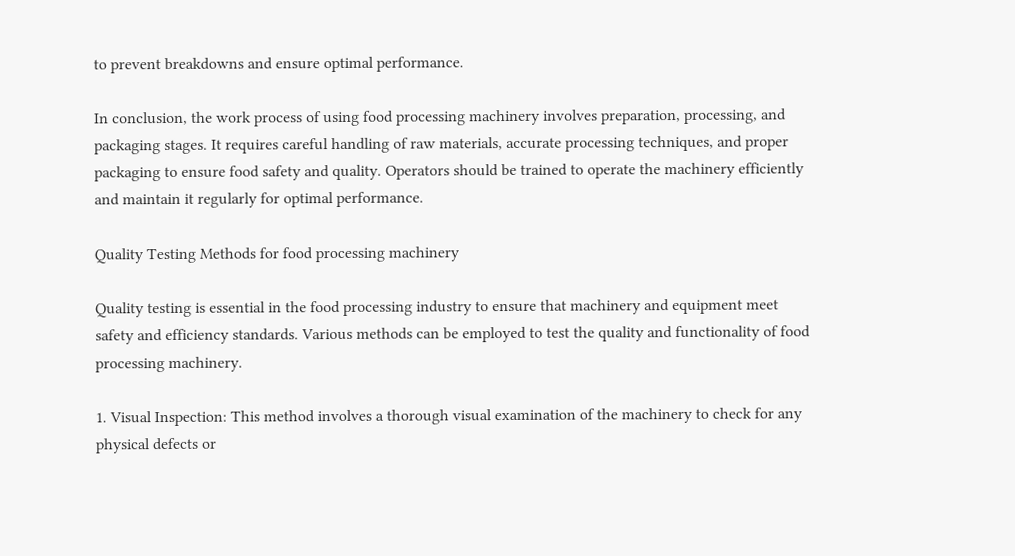to prevent breakdowns and ensure optimal performance.

In conclusion, the work process of using food processing machinery involves preparation, processing, and packaging stages. It requires careful handling of raw materials, accurate processing techniques, and proper packaging to ensure food safety and quality. Operators should be trained to operate the machinery efficiently and maintain it regularly for optimal performance.

Quality Testing Methods for food processing machinery

Quality testing is essential in the food processing industry to ensure that machinery and equipment meet safety and efficiency standards. Various methods can be employed to test the quality and functionality of food processing machinery.

1. Visual Inspection: This method involves a thorough visual examination of the machinery to check for any physical defects or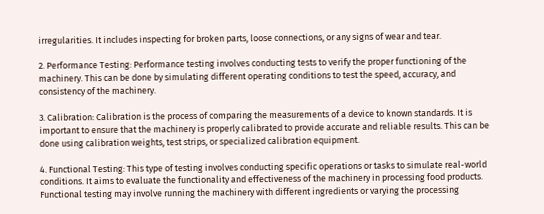irregularities. It includes inspecting for broken parts, loose connections, or any signs of wear and tear.

2. Performance Testing: Performance testing involves conducting tests to verify the proper functioning of the machinery. This can be done by simulating different operating conditions to test the speed, accuracy, and consistency of the machinery.

3. Calibration: Calibration is the process of comparing the measurements of a device to known standards. It is important to ensure that the machinery is properly calibrated to provide accurate and reliable results. This can be done using calibration weights, test strips, or specialized calibration equipment.

4. Functional Testing: This type of testing involves conducting specific operations or tasks to simulate real-world conditions. It aims to evaluate the functionality and effectiveness of the machinery in processing food products. Functional testing may involve running the machinery with different ingredients or varying the processing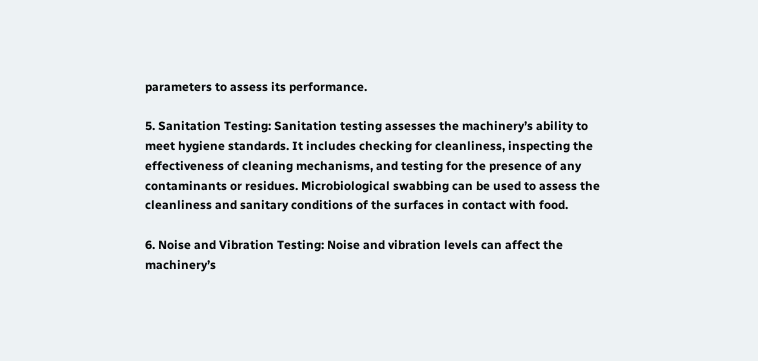parameters to assess its performance.

5. Sanitation Testing: Sanitation testing assesses the machinery’s ability to meet hygiene standards. It includes checking for cleanliness, inspecting the effectiveness of cleaning mechanisms, and testing for the presence of any contaminants or residues. Microbiological swabbing can be used to assess the cleanliness and sanitary conditions of the surfaces in contact with food.

6. Noise and Vibration Testing: Noise and vibration levels can affect the machinery’s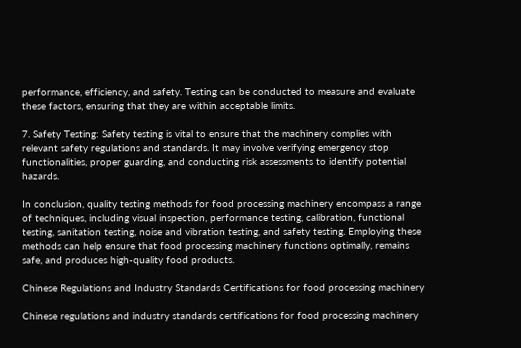performance, efficiency, and safety. Testing can be conducted to measure and evaluate these factors, ensuring that they are within acceptable limits.

7. Safety Testing: Safety testing is vital to ensure that the machinery complies with relevant safety regulations and standards. It may involve verifying emergency stop functionalities, proper guarding, and conducting risk assessments to identify potential hazards.

In conclusion, quality testing methods for food processing machinery encompass a range of techniques, including visual inspection, performance testing, calibration, functional testing, sanitation testing, noise and vibration testing, and safety testing. Employing these methods can help ensure that food processing machinery functions optimally, remains safe, and produces high-quality food products.

Chinese Regulations and Industry Standards Certifications for food processing machinery

Chinese regulations and industry standards certifications for food processing machinery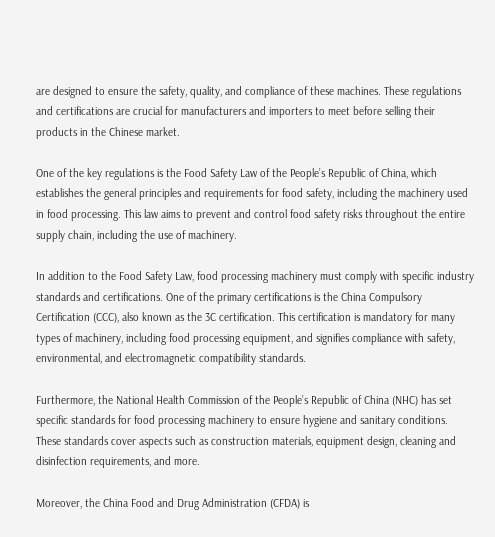are designed to ensure the safety, quality, and compliance of these machines. These regulations and certifications are crucial for manufacturers and importers to meet before selling their products in the Chinese market.

One of the key regulations is the Food Safety Law of the People’s Republic of China, which establishes the general principles and requirements for food safety, including the machinery used in food processing. This law aims to prevent and control food safety risks throughout the entire supply chain, including the use of machinery.

In addition to the Food Safety Law, food processing machinery must comply with specific industry standards and certifications. One of the primary certifications is the China Compulsory Certification (CCC), also known as the 3C certification. This certification is mandatory for many types of machinery, including food processing equipment, and signifies compliance with safety, environmental, and electromagnetic compatibility standards.

Furthermore, the National Health Commission of the People’s Republic of China (NHC) has set specific standards for food processing machinery to ensure hygiene and sanitary conditions. These standards cover aspects such as construction materials, equipment design, cleaning and disinfection requirements, and more.

Moreover, the China Food and Drug Administration (CFDA) is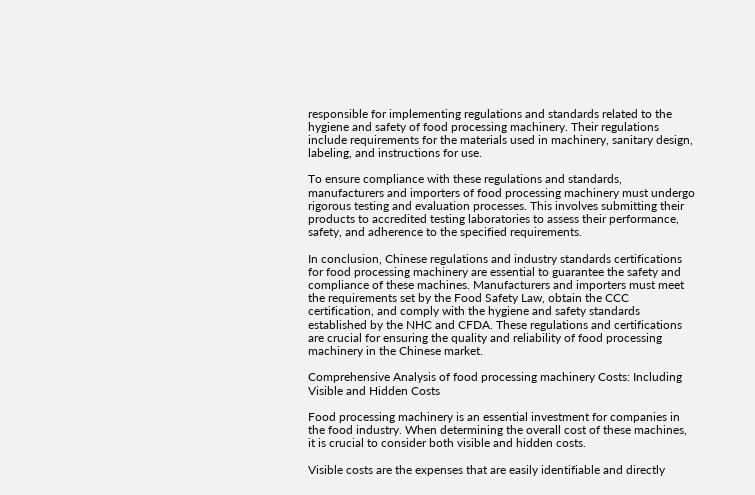responsible for implementing regulations and standards related to the hygiene and safety of food processing machinery. Their regulations include requirements for the materials used in machinery, sanitary design, labeling, and instructions for use.

To ensure compliance with these regulations and standards, manufacturers and importers of food processing machinery must undergo rigorous testing and evaluation processes. This involves submitting their products to accredited testing laboratories to assess their performance, safety, and adherence to the specified requirements.

In conclusion, Chinese regulations and industry standards certifications for food processing machinery are essential to guarantee the safety and compliance of these machines. Manufacturers and importers must meet the requirements set by the Food Safety Law, obtain the CCC certification, and comply with the hygiene and safety standards established by the NHC and CFDA. These regulations and certifications are crucial for ensuring the quality and reliability of food processing machinery in the Chinese market.

Comprehensive Analysis of food processing machinery Costs: Including Visible and Hidden Costs

Food processing machinery is an essential investment for companies in the food industry. When determining the overall cost of these machines, it is crucial to consider both visible and hidden costs.

Visible costs are the expenses that are easily identifiable and directly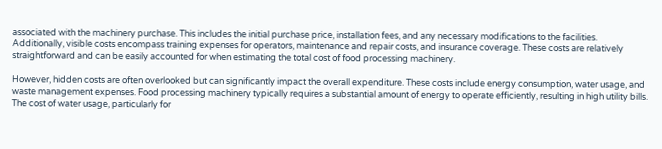associated with the machinery purchase. This includes the initial purchase price, installation fees, and any necessary modifications to the facilities. Additionally, visible costs encompass training expenses for operators, maintenance and repair costs, and insurance coverage. These costs are relatively straightforward and can be easily accounted for when estimating the total cost of food processing machinery.

However, hidden costs are often overlooked but can significantly impact the overall expenditure. These costs include energy consumption, water usage, and waste management expenses. Food processing machinery typically requires a substantial amount of energy to operate efficiently, resulting in high utility bills. The cost of water usage, particularly for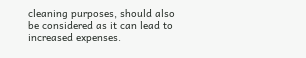cleaning purposes, should also be considered as it can lead to increased expenses.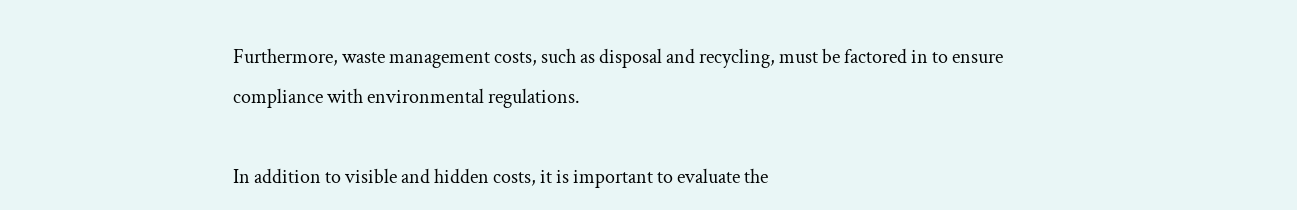Furthermore, waste management costs, such as disposal and recycling, must be factored in to ensure compliance with environmental regulations.

In addition to visible and hidden costs, it is important to evaluate the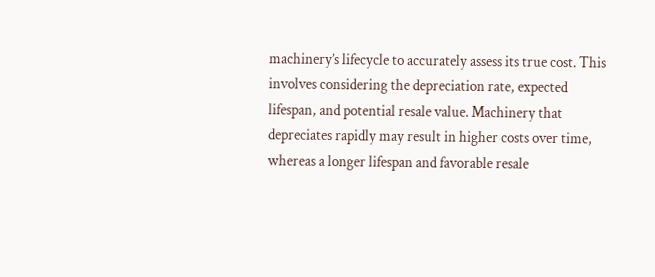machinery’s lifecycle to accurately assess its true cost. This involves considering the depreciation rate, expected lifespan, and potential resale value. Machinery that depreciates rapidly may result in higher costs over time, whereas a longer lifespan and favorable resale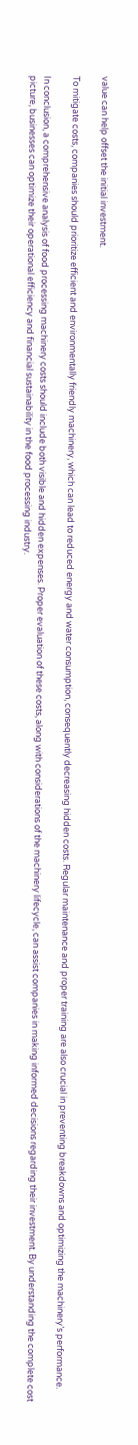value can help offset the initial investment.

To mitigate costs, companies should prioritize efficient and environmentally friendly machinery, which can lead to reduced energy and water consumption, consequently decreasing hidden costs. Regular maintenance and proper training are also crucial in preventing breakdowns and optimizing the machinery’s performance.

In conclusion, a comprehensive analysis of food processing machinery costs should include both visible and hidden expenses. Proper evaluation of these costs, along with considerations of the machinery lifecycle, can assist companies in making informed decisions regarding their investment. By understanding the complete cost picture, businesses can optimize their operational efficiency and financial sustainability in the food processing industry.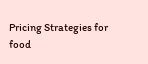Pricing Strategies for food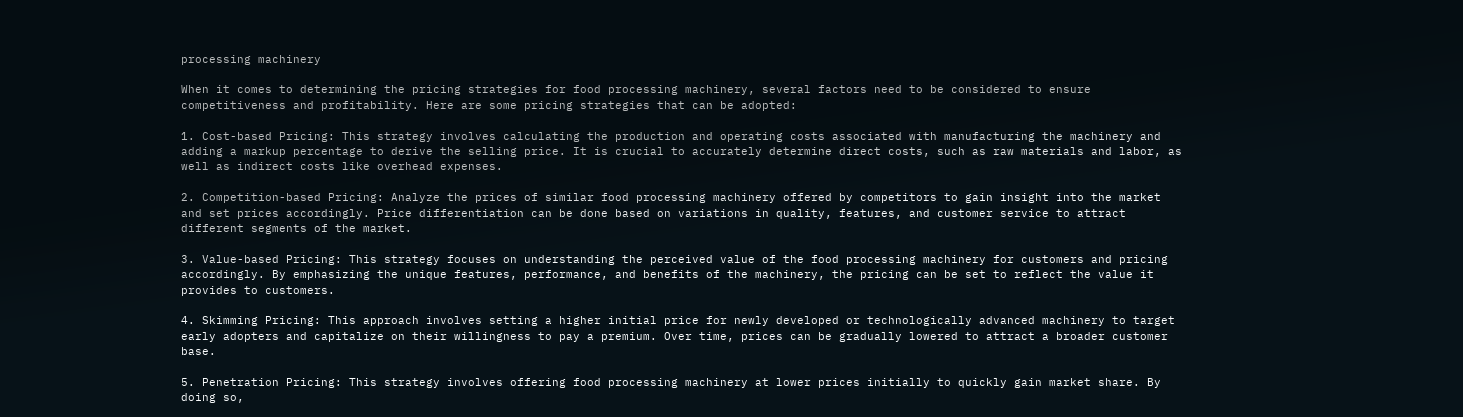processing machinery

When it comes to determining the pricing strategies for food processing machinery, several factors need to be considered to ensure competitiveness and profitability. Here are some pricing strategies that can be adopted:

1. Cost-based Pricing: This strategy involves calculating the production and operating costs associated with manufacturing the machinery and adding a markup percentage to derive the selling price. It is crucial to accurately determine direct costs, such as raw materials and labor, as well as indirect costs like overhead expenses.

2. Competition-based Pricing: Analyze the prices of similar food processing machinery offered by competitors to gain insight into the market and set prices accordingly. Price differentiation can be done based on variations in quality, features, and customer service to attract different segments of the market.

3. Value-based Pricing: This strategy focuses on understanding the perceived value of the food processing machinery for customers and pricing accordingly. By emphasizing the unique features, performance, and benefits of the machinery, the pricing can be set to reflect the value it provides to customers.

4. Skimming Pricing: This approach involves setting a higher initial price for newly developed or technologically advanced machinery to target early adopters and capitalize on their willingness to pay a premium. Over time, prices can be gradually lowered to attract a broader customer base.

5. Penetration Pricing: This strategy involves offering food processing machinery at lower prices initially to quickly gain market share. By doing so,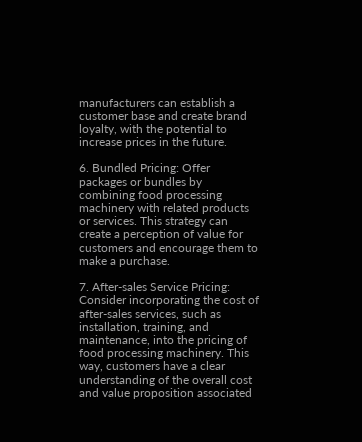manufacturers can establish a customer base and create brand loyalty, with the potential to increase prices in the future.

6. Bundled Pricing: Offer packages or bundles by combining food processing machinery with related products or services. This strategy can create a perception of value for customers and encourage them to make a purchase.

7. After-sales Service Pricing: Consider incorporating the cost of after-sales services, such as installation, training, and maintenance, into the pricing of food processing machinery. This way, customers have a clear understanding of the overall cost and value proposition associated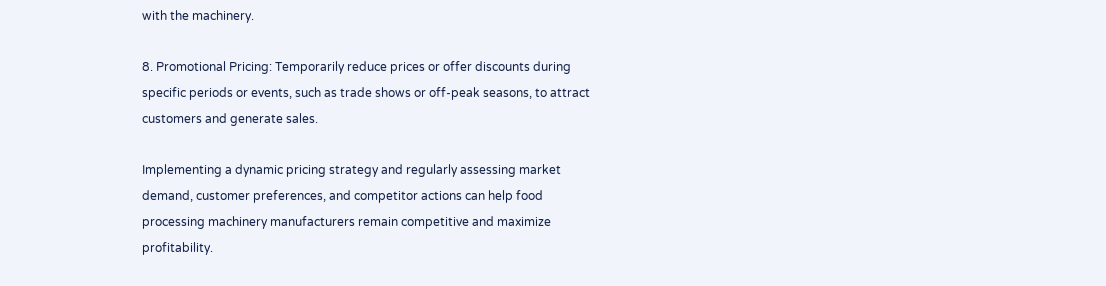with the machinery.

8. Promotional Pricing: Temporarily reduce prices or offer discounts during specific periods or events, such as trade shows or off-peak seasons, to attract customers and generate sales.

Implementing a dynamic pricing strategy and regularly assessing market demand, customer preferences, and competitor actions can help food processing machinery manufacturers remain competitive and maximize profitability.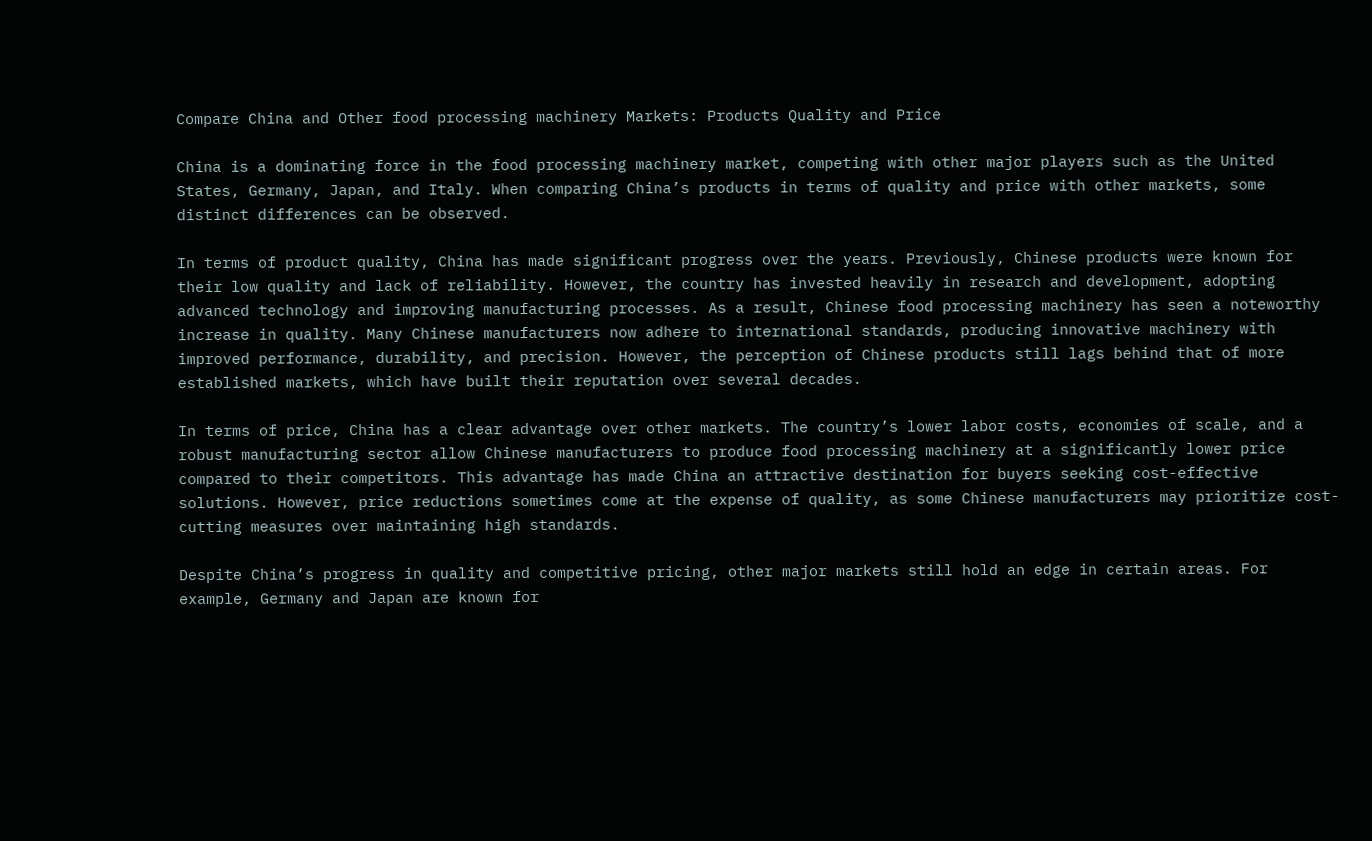Compare China and Other food processing machinery Markets: Products Quality and Price

China is a dominating force in the food processing machinery market, competing with other major players such as the United States, Germany, Japan, and Italy. When comparing China’s products in terms of quality and price with other markets, some distinct differences can be observed.

In terms of product quality, China has made significant progress over the years. Previously, Chinese products were known for their low quality and lack of reliability. However, the country has invested heavily in research and development, adopting advanced technology and improving manufacturing processes. As a result, Chinese food processing machinery has seen a noteworthy increase in quality. Many Chinese manufacturers now adhere to international standards, producing innovative machinery with improved performance, durability, and precision. However, the perception of Chinese products still lags behind that of more established markets, which have built their reputation over several decades.

In terms of price, China has a clear advantage over other markets. The country’s lower labor costs, economies of scale, and a robust manufacturing sector allow Chinese manufacturers to produce food processing machinery at a significantly lower price compared to their competitors. This advantage has made China an attractive destination for buyers seeking cost-effective solutions. However, price reductions sometimes come at the expense of quality, as some Chinese manufacturers may prioritize cost-cutting measures over maintaining high standards.

Despite China’s progress in quality and competitive pricing, other major markets still hold an edge in certain areas. For example, Germany and Japan are known for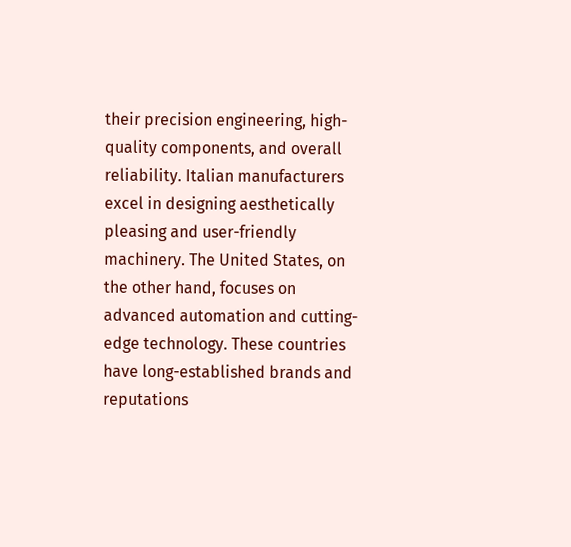their precision engineering, high-quality components, and overall reliability. Italian manufacturers excel in designing aesthetically pleasing and user-friendly machinery. The United States, on the other hand, focuses on advanced automation and cutting-edge technology. These countries have long-established brands and reputations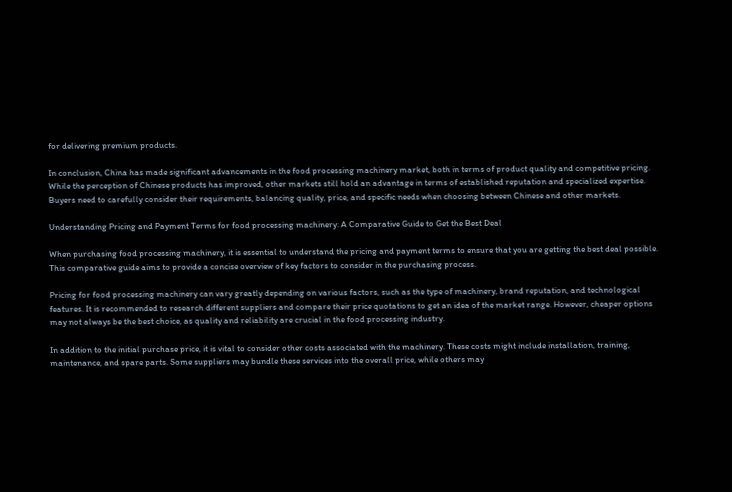for delivering premium products.

In conclusion, China has made significant advancements in the food processing machinery market, both in terms of product quality and competitive pricing. While the perception of Chinese products has improved, other markets still hold an advantage in terms of established reputation and specialized expertise. Buyers need to carefully consider their requirements, balancing quality, price, and specific needs when choosing between Chinese and other markets.

Understanding Pricing and Payment Terms for food processing machinery: A Comparative Guide to Get the Best Deal

When purchasing food processing machinery, it is essential to understand the pricing and payment terms to ensure that you are getting the best deal possible. This comparative guide aims to provide a concise overview of key factors to consider in the purchasing process.

Pricing for food processing machinery can vary greatly depending on various factors, such as the type of machinery, brand reputation, and technological features. It is recommended to research different suppliers and compare their price quotations to get an idea of the market range. However, cheaper options may not always be the best choice, as quality and reliability are crucial in the food processing industry.

In addition to the initial purchase price, it is vital to consider other costs associated with the machinery. These costs might include installation, training, maintenance, and spare parts. Some suppliers may bundle these services into the overall price, while others may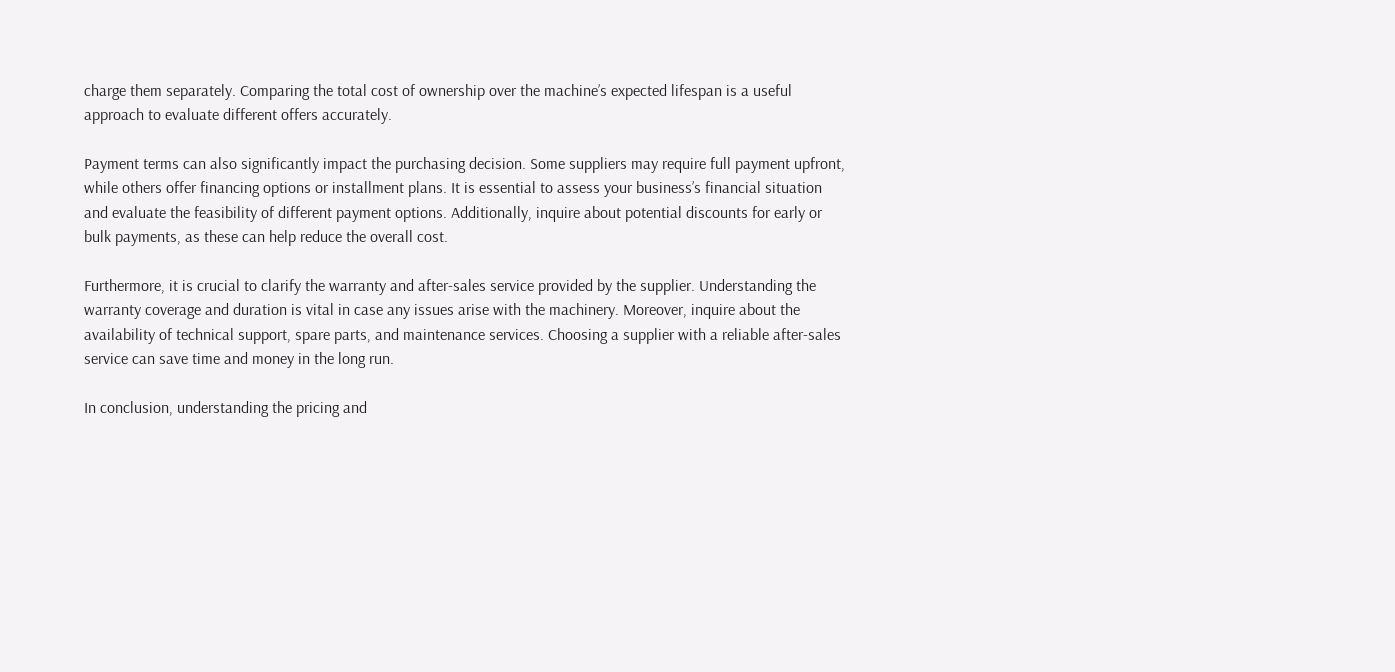charge them separately. Comparing the total cost of ownership over the machine’s expected lifespan is a useful approach to evaluate different offers accurately.

Payment terms can also significantly impact the purchasing decision. Some suppliers may require full payment upfront, while others offer financing options or installment plans. It is essential to assess your business’s financial situation and evaluate the feasibility of different payment options. Additionally, inquire about potential discounts for early or bulk payments, as these can help reduce the overall cost.

Furthermore, it is crucial to clarify the warranty and after-sales service provided by the supplier. Understanding the warranty coverage and duration is vital in case any issues arise with the machinery. Moreover, inquire about the availability of technical support, spare parts, and maintenance services. Choosing a supplier with a reliable after-sales service can save time and money in the long run.

In conclusion, understanding the pricing and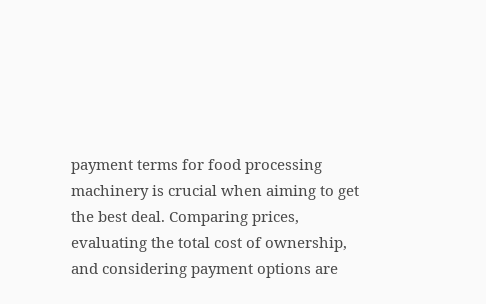payment terms for food processing machinery is crucial when aiming to get the best deal. Comparing prices, evaluating the total cost of ownership, and considering payment options are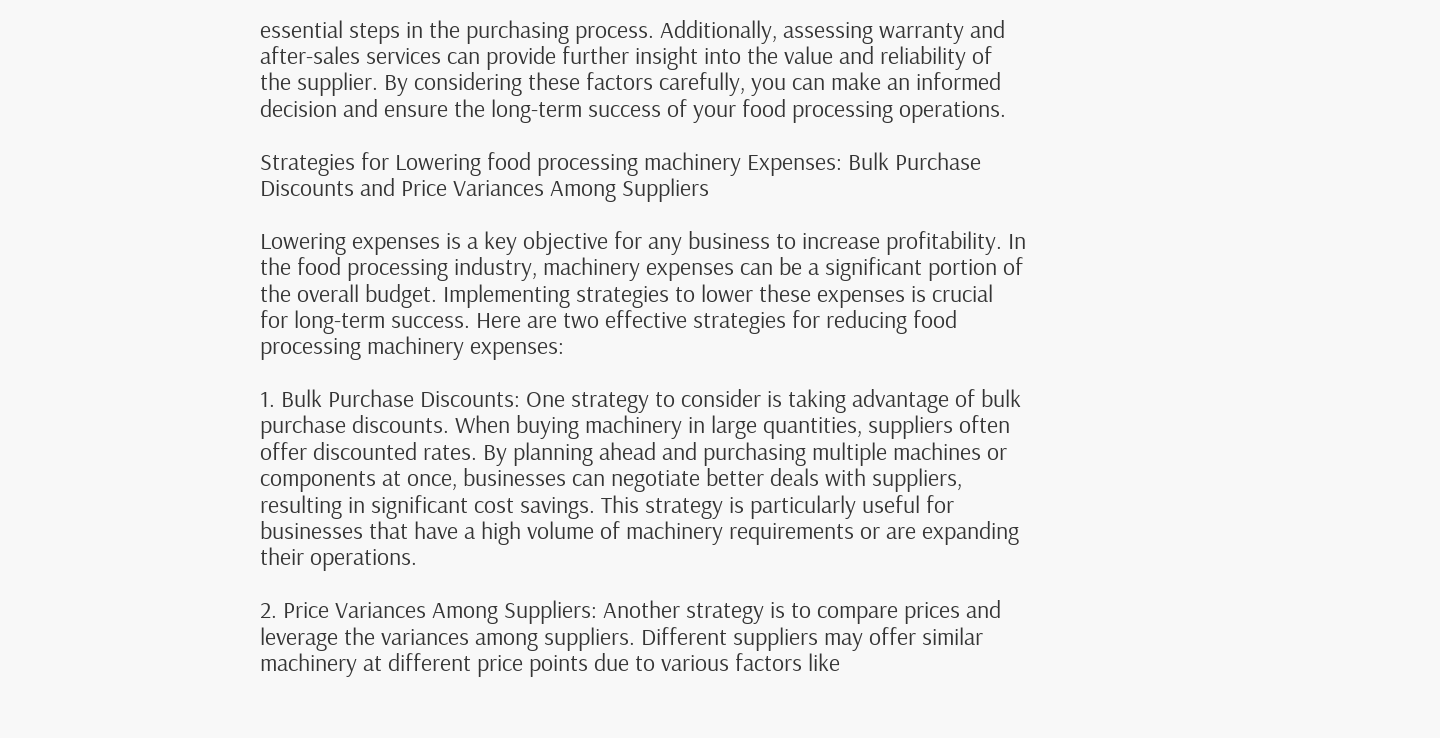essential steps in the purchasing process. Additionally, assessing warranty and after-sales services can provide further insight into the value and reliability of the supplier. By considering these factors carefully, you can make an informed decision and ensure the long-term success of your food processing operations.

Strategies for Lowering food processing machinery Expenses: Bulk Purchase Discounts and Price Variances Among Suppliers

Lowering expenses is a key objective for any business to increase profitability. In the food processing industry, machinery expenses can be a significant portion of the overall budget. Implementing strategies to lower these expenses is crucial for long-term success. Here are two effective strategies for reducing food processing machinery expenses:

1. Bulk Purchase Discounts: One strategy to consider is taking advantage of bulk purchase discounts. When buying machinery in large quantities, suppliers often offer discounted rates. By planning ahead and purchasing multiple machines or components at once, businesses can negotiate better deals with suppliers, resulting in significant cost savings. This strategy is particularly useful for businesses that have a high volume of machinery requirements or are expanding their operations.

2. Price Variances Among Suppliers: Another strategy is to compare prices and leverage the variances among suppliers. Different suppliers may offer similar machinery at different price points due to various factors like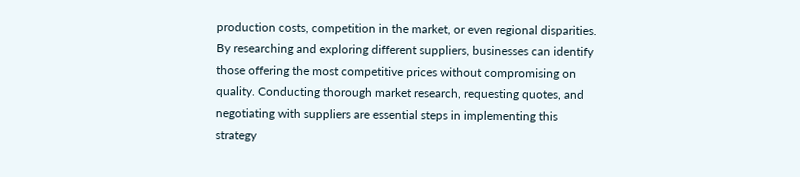production costs, competition in the market, or even regional disparities. By researching and exploring different suppliers, businesses can identify those offering the most competitive prices without compromising on quality. Conducting thorough market research, requesting quotes, and negotiating with suppliers are essential steps in implementing this strategy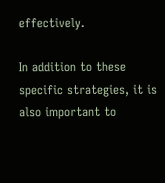effectively.

In addition to these specific strategies, it is also important to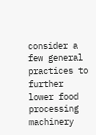consider a few general practices to further lower food processing machinery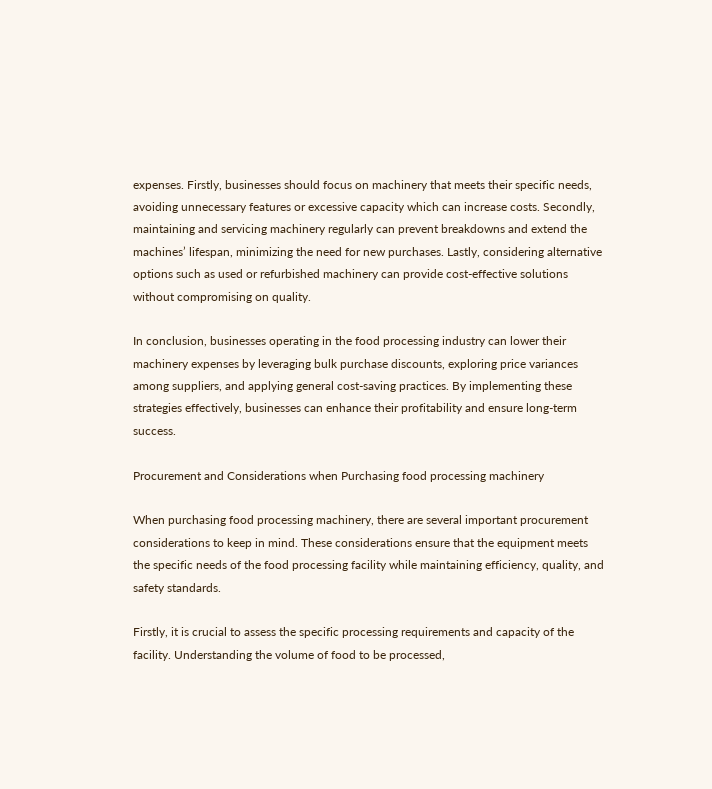expenses. Firstly, businesses should focus on machinery that meets their specific needs, avoiding unnecessary features or excessive capacity which can increase costs. Secondly, maintaining and servicing machinery regularly can prevent breakdowns and extend the machines’ lifespan, minimizing the need for new purchases. Lastly, considering alternative options such as used or refurbished machinery can provide cost-effective solutions without compromising on quality.

In conclusion, businesses operating in the food processing industry can lower their machinery expenses by leveraging bulk purchase discounts, exploring price variances among suppliers, and applying general cost-saving practices. By implementing these strategies effectively, businesses can enhance their profitability and ensure long-term success.

Procurement and Considerations when Purchasing food processing machinery

When purchasing food processing machinery, there are several important procurement considerations to keep in mind. These considerations ensure that the equipment meets the specific needs of the food processing facility while maintaining efficiency, quality, and safety standards.

Firstly, it is crucial to assess the specific processing requirements and capacity of the facility. Understanding the volume of food to be processed,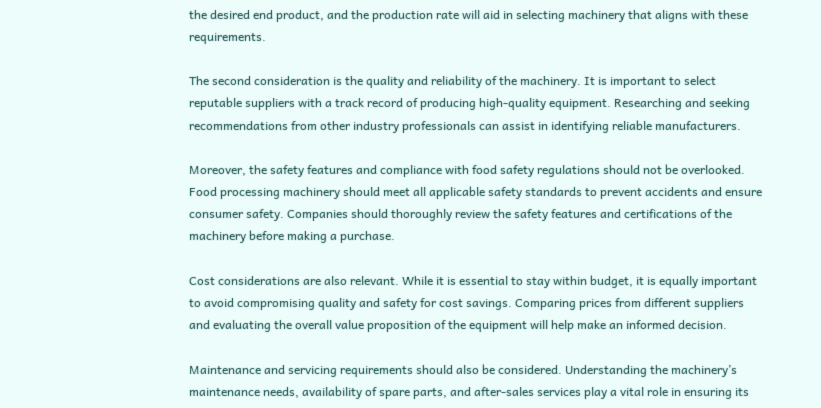the desired end product, and the production rate will aid in selecting machinery that aligns with these requirements.

The second consideration is the quality and reliability of the machinery. It is important to select reputable suppliers with a track record of producing high-quality equipment. Researching and seeking recommendations from other industry professionals can assist in identifying reliable manufacturers.

Moreover, the safety features and compliance with food safety regulations should not be overlooked. Food processing machinery should meet all applicable safety standards to prevent accidents and ensure consumer safety. Companies should thoroughly review the safety features and certifications of the machinery before making a purchase.

Cost considerations are also relevant. While it is essential to stay within budget, it is equally important to avoid compromising quality and safety for cost savings. Comparing prices from different suppliers and evaluating the overall value proposition of the equipment will help make an informed decision.

Maintenance and servicing requirements should also be considered. Understanding the machinery’s maintenance needs, availability of spare parts, and after-sales services play a vital role in ensuring its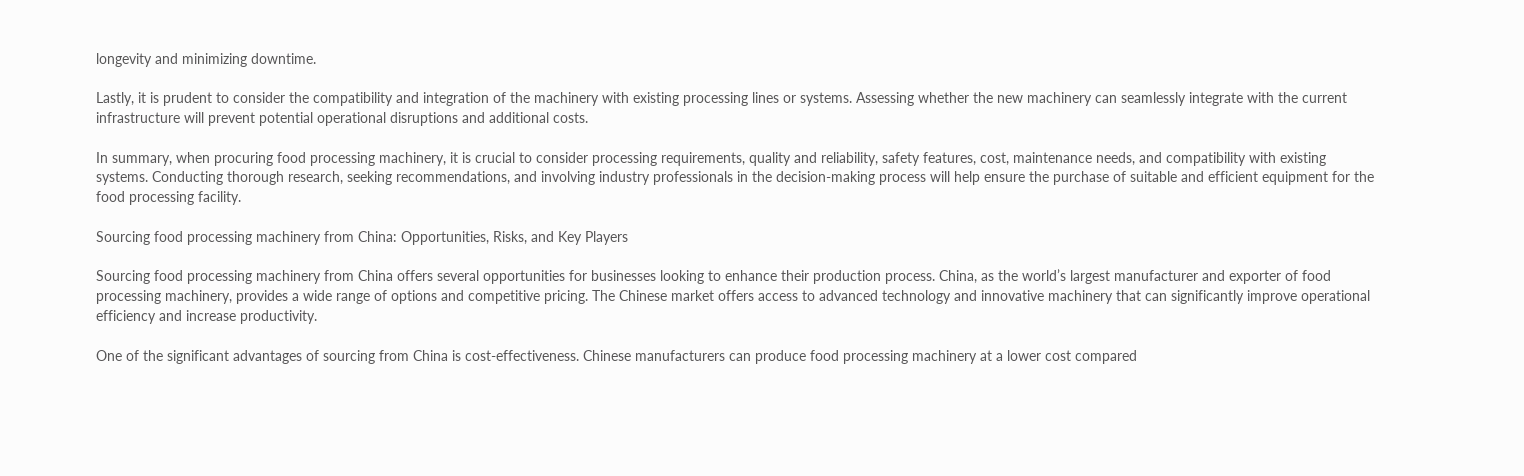longevity and minimizing downtime.

Lastly, it is prudent to consider the compatibility and integration of the machinery with existing processing lines or systems. Assessing whether the new machinery can seamlessly integrate with the current infrastructure will prevent potential operational disruptions and additional costs.

In summary, when procuring food processing machinery, it is crucial to consider processing requirements, quality and reliability, safety features, cost, maintenance needs, and compatibility with existing systems. Conducting thorough research, seeking recommendations, and involving industry professionals in the decision-making process will help ensure the purchase of suitable and efficient equipment for the food processing facility.

Sourcing food processing machinery from China: Opportunities, Risks, and Key Players

Sourcing food processing machinery from China offers several opportunities for businesses looking to enhance their production process. China, as the world’s largest manufacturer and exporter of food processing machinery, provides a wide range of options and competitive pricing. The Chinese market offers access to advanced technology and innovative machinery that can significantly improve operational efficiency and increase productivity.

One of the significant advantages of sourcing from China is cost-effectiveness. Chinese manufacturers can produce food processing machinery at a lower cost compared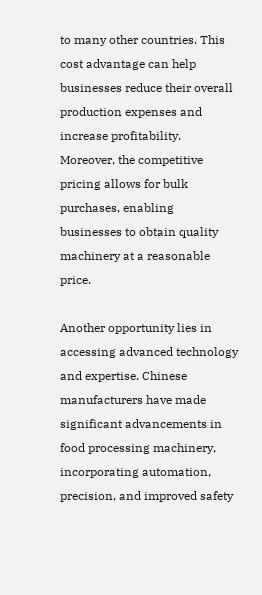to many other countries. This cost advantage can help businesses reduce their overall production expenses and increase profitability. Moreover, the competitive pricing allows for bulk purchases, enabling businesses to obtain quality machinery at a reasonable price.

Another opportunity lies in accessing advanced technology and expertise. Chinese manufacturers have made significant advancements in food processing machinery, incorporating automation, precision, and improved safety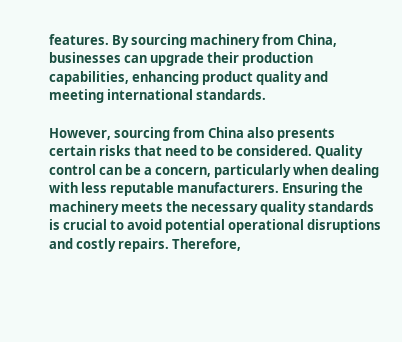features. By sourcing machinery from China, businesses can upgrade their production capabilities, enhancing product quality and meeting international standards.

However, sourcing from China also presents certain risks that need to be considered. Quality control can be a concern, particularly when dealing with less reputable manufacturers. Ensuring the machinery meets the necessary quality standards is crucial to avoid potential operational disruptions and costly repairs. Therefore,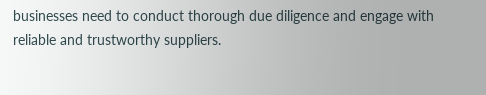businesses need to conduct thorough due diligence and engage with reliable and trustworthy suppliers.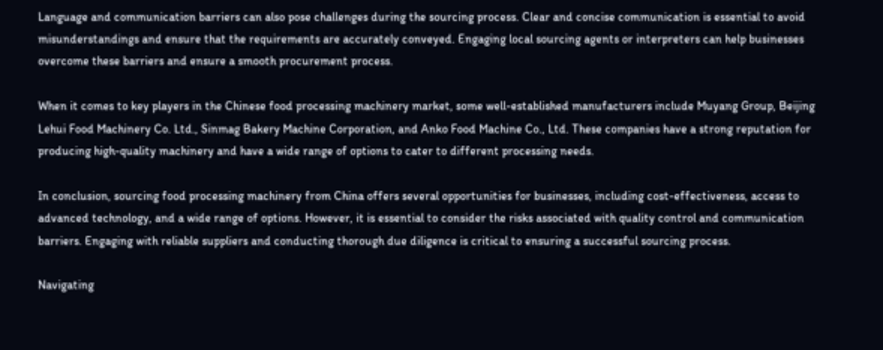Language and communication barriers can also pose challenges during the sourcing process. Clear and concise communication is essential to avoid misunderstandings and ensure that the requirements are accurately conveyed. Engaging local sourcing agents or interpreters can help businesses overcome these barriers and ensure a smooth procurement process.

When it comes to key players in the Chinese food processing machinery market, some well-established manufacturers include Muyang Group, Beijing Lehui Food Machinery Co. Ltd., Sinmag Bakery Machine Corporation, and Anko Food Machine Co., Ltd. These companies have a strong reputation for producing high-quality machinery and have a wide range of options to cater to different processing needs.

In conclusion, sourcing food processing machinery from China offers several opportunities for businesses, including cost-effectiveness, access to advanced technology, and a wide range of options. However, it is essential to consider the risks associated with quality control and communication barriers. Engaging with reliable suppliers and conducting thorough due diligence is critical to ensuring a successful sourcing process.

Navigating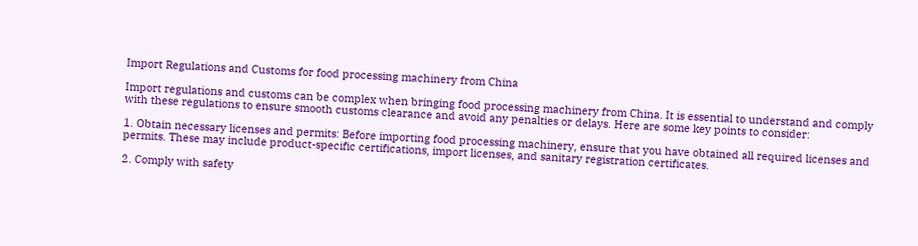Import Regulations and Customs for food processing machinery from China

Import regulations and customs can be complex when bringing food processing machinery from China. It is essential to understand and comply with these regulations to ensure smooth customs clearance and avoid any penalties or delays. Here are some key points to consider:

1. Obtain necessary licenses and permits: Before importing food processing machinery, ensure that you have obtained all required licenses and permits. These may include product-specific certifications, import licenses, and sanitary registration certificates.

2. Comply with safety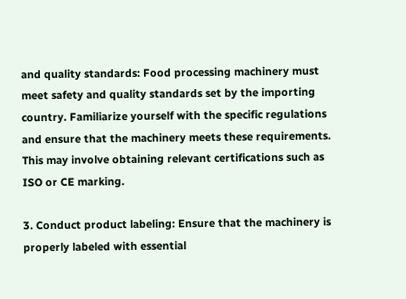and quality standards: Food processing machinery must meet safety and quality standards set by the importing country. Familiarize yourself with the specific regulations and ensure that the machinery meets these requirements. This may involve obtaining relevant certifications such as ISO or CE marking.

3. Conduct product labeling: Ensure that the machinery is properly labeled with essential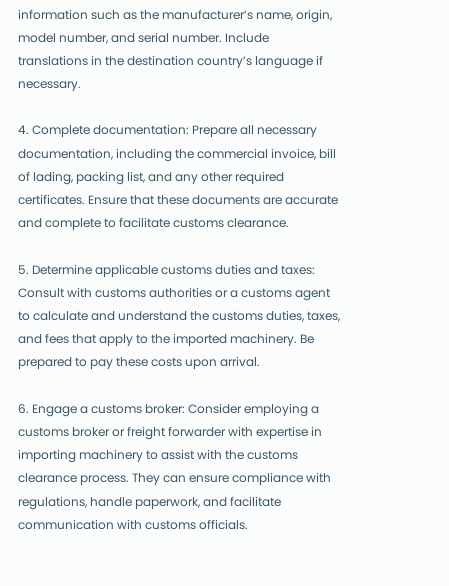information such as the manufacturer’s name, origin, model number, and serial number. Include translations in the destination country’s language if necessary.

4. Complete documentation: Prepare all necessary documentation, including the commercial invoice, bill of lading, packing list, and any other required certificates. Ensure that these documents are accurate and complete to facilitate customs clearance.

5. Determine applicable customs duties and taxes: Consult with customs authorities or a customs agent to calculate and understand the customs duties, taxes, and fees that apply to the imported machinery. Be prepared to pay these costs upon arrival.

6. Engage a customs broker: Consider employing a customs broker or freight forwarder with expertise in importing machinery to assist with the customs clearance process. They can ensure compliance with regulations, handle paperwork, and facilitate communication with customs officials.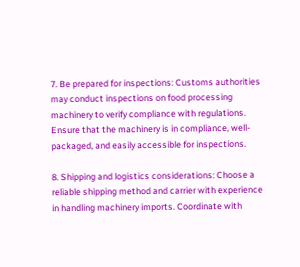7. Be prepared for inspections: Customs authorities may conduct inspections on food processing machinery to verify compliance with regulations. Ensure that the machinery is in compliance, well-packaged, and easily accessible for inspections.

8. Shipping and logistics considerations: Choose a reliable shipping method and carrier with experience in handling machinery imports. Coordinate with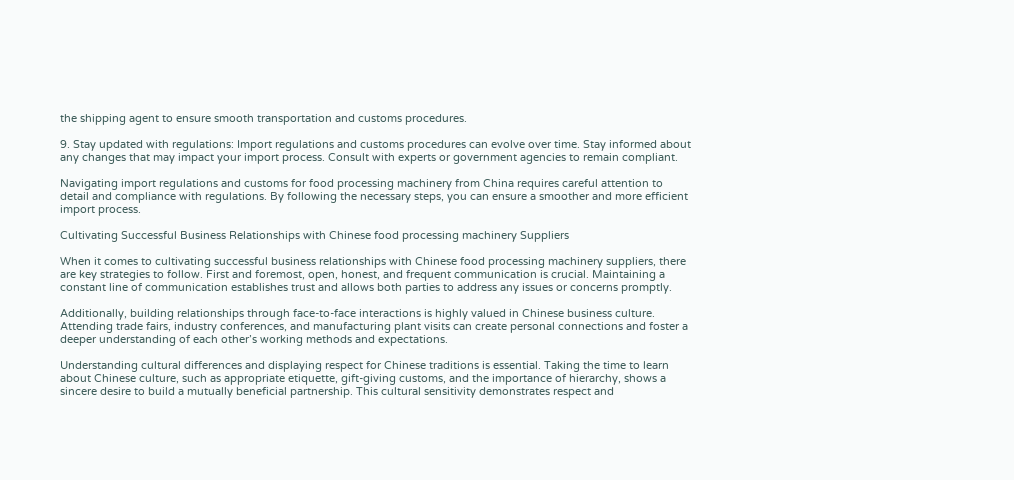the shipping agent to ensure smooth transportation and customs procedures.

9. Stay updated with regulations: Import regulations and customs procedures can evolve over time. Stay informed about any changes that may impact your import process. Consult with experts or government agencies to remain compliant.

Navigating import regulations and customs for food processing machinery from China requires careful attention to detail and compliance with regulations. By following the necessary steps, you can ensure a smoother and more efficient import process.

Cultivating Successful Business Relationships with Chinese food processing machinery Suppliers

When it comes to cultivating successful business relationships with Chinese food processing machinery suppliers, there are key strategies to follow. First and foremost, open, honest, and frequent communication is crucial. Maintaining a constant line of communication establishes trust and allows both parties to address any issues or concerns promptly.

Additionally, building relationships through face-to-face interactions is highly valued in Chinese business culture. Attending trade fairs, industry conferences, and manufacturing plant visits can create personal connections and foster a deeper understanding of each other’s working methods and expectations.

Understanding cultural differences and displaying respect for Chinese traditions is essential. Taking the time to learn about Chinese culture, such as appropriate etiquette, gift-giving customs, and the importance of hierarchy, shows a sincere desire to build a mutually beneficial partnership. This cultural sensitivity demonstrates respect and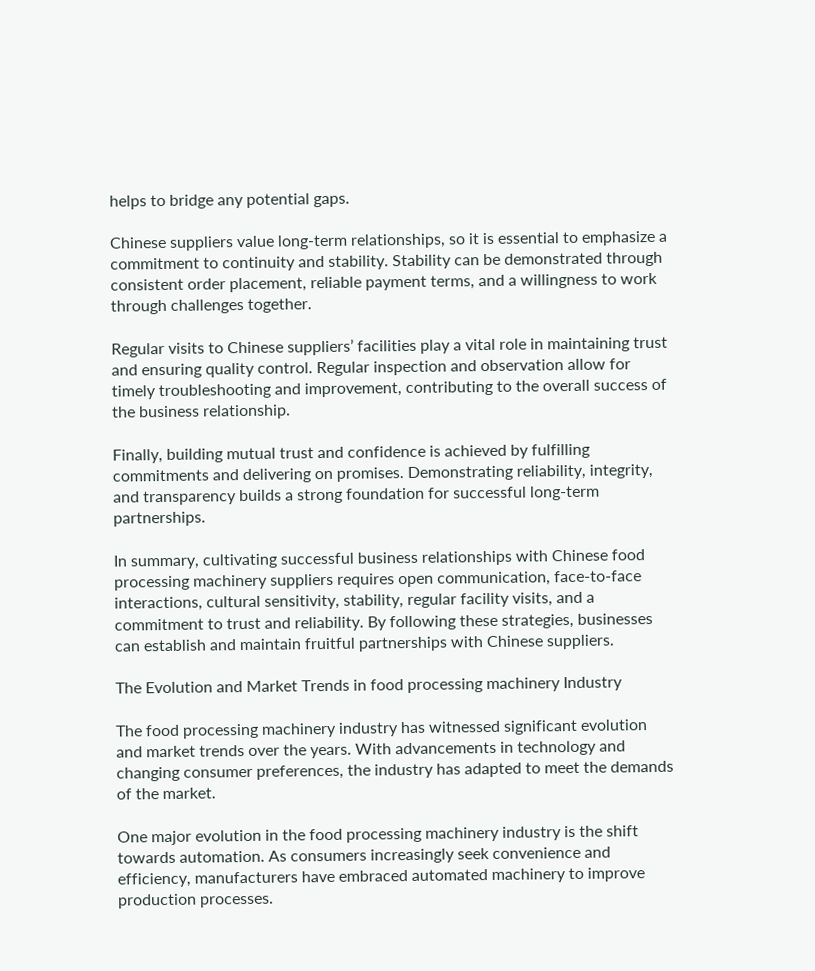helps to bridge any potential gaps.

Chinese suppliers value long-term relationships, so it is essential to emphasize a commitment to continuity and stability. Stability can be demonstrated through consistent order placement, reliable payment terms, and a willingness to work through challenges together.

Regular visits to Chinese suppliers’ facilities play a vital role in maintaining trust and ensuring quality control. Regular inspection and observation allow for timely troubleshooting and improvement, contributing to the overall success of the business relationship.

Finally, building mutual trust and confidence is achieved by fulfilling commitments and delivering on promises. Demonstrating reliability, integrity, and transparency builds a strong foundation for successful long-term partnerships.

In summary, cultivating successful business relationships with Chinese food processing machinery suppliers requires open communication, face-to-face interactions, cultural sensitivity, stability, regular facility visits, and a commitment to trust and reliability. By following these strategies, businesses can establish and maintain fruitful partnerships with Chinese suppliers.

The Evolution and Market Trends in food processing machinery Industry

The food processing machinery industry has witnessed significant evolution and market trends over the years. With advancements in technology and changing consumer preferences, the industry has adapted to meet the demands of the market.

One major evolution in the food processing machinery industry is the shift towards automation. As consumers increasingly seek convenience and efficiency, manufacturers have embraced automated machinery to improve production processes.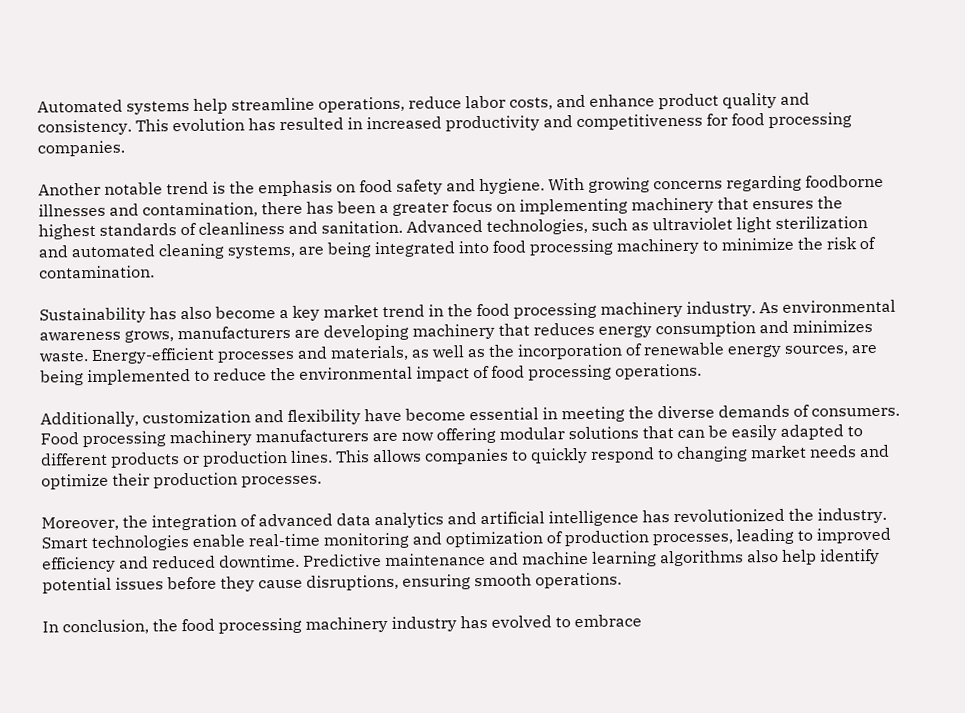Automated systems help streamline operations, reduce labor costs, and enhance product quality and consistency. This evolution has resulted in increased productivity and competitiveness for food processing companies.

Another notable trend is the emphasis on food safety and hygiene. With growing concerns regarding foodborne illnesses and contamination, there has been a greater focus on implementing machinery that ensures the highest standards of cleanliness and sanitation. Advanced technologies, such as ultraviolet light sterilization and automated cleaning systems, are being integrated into food processing machinery to minimize the risk of contamination.

Sustainability has also become a key market trend in the food processing machinery industry. As environmental awareness grows, manufacturers are developing machinery that reduces energy consumption and minimizes waste. Energy-efficient processes and materials, as well as the incorporation of renewable energy sources, are being implemented to reduce the environmental impact of food processing operations.

Additionally, customization and flexibility have become essential in meeting the diverse demands of consumers. Food processing machinery manufacturers are now offering modular solutions that can be easily adapted to different products or production lines. This allows companies to quickly respond to changing market needs and optimize their production processes.

Moreover, the integration of advanced data analytics and artificial intelligence has revolutionized the industry. Smart technologies enable real-time monitoring and optimization of production processes, leading to improved efficiency and reduced downtime. Predictive maintenance and machine learning algorithms also help identify potential issues before they cause disruptions, ensuring smooth operations.

In conclusion, the food processing machinery industry has evolved to embrace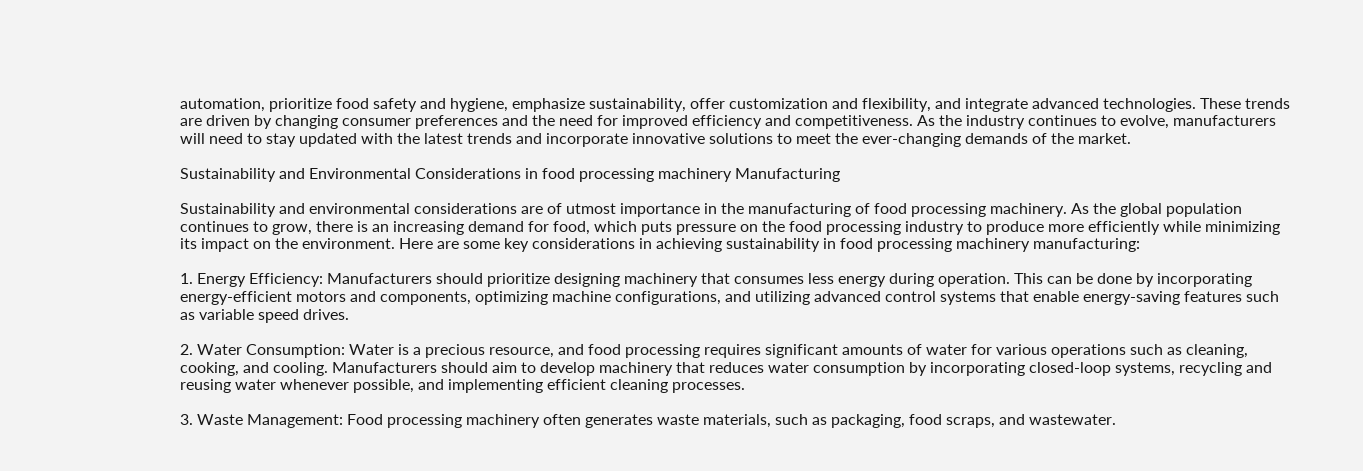automation, prioritize food safety and hygiene, emphasize sustainability, offer customization and flexibility, and integrate advanced technologies. These trends are driven by changing consumer preferences and the need for improved efficiency and competitiveness. As the industry continues to evolve, manufacturers will need to stay updated with the latest trends and incorporate innovative solutions to meet the ever-changing demands of the market.

Sustainability and Environmental Considerations in food processing machinery Manufacturing

Sustainability and environmental considerations are of utmost importance in the manufacturing of food processing machinery. As the global population continues to grow, there is an increasing demand for food, which puts pressure on the food processing industry to produce more efficiently while minimizing its impact on the environment. Here are some key considerations in achieving sustainability in food processing machinery manufacturing:

1. Energy Efficiency: Manufacturers should prioritize designing machinery that consumes less energy during operation. This can be done by incorporating energy-efficient motors and components, optimizing machine configurations, and utilizing advanced control systems that enable energy-saving features such as variable speed drives.

2. Water Consumption: Water is a precious resource, and food processing requires significant amounts of water for various operations such as cleaning, cooking, and cooling. Manufacturers should aim to develop machinery that reduces water consumption by incorporating closed-loop systems, recycling and reusing water whenever possible, and implementing efficient cleaning processes.

3. Waste Management: Food processing machinery often generates waste materials, such as packaging, food scraps, and wastewater.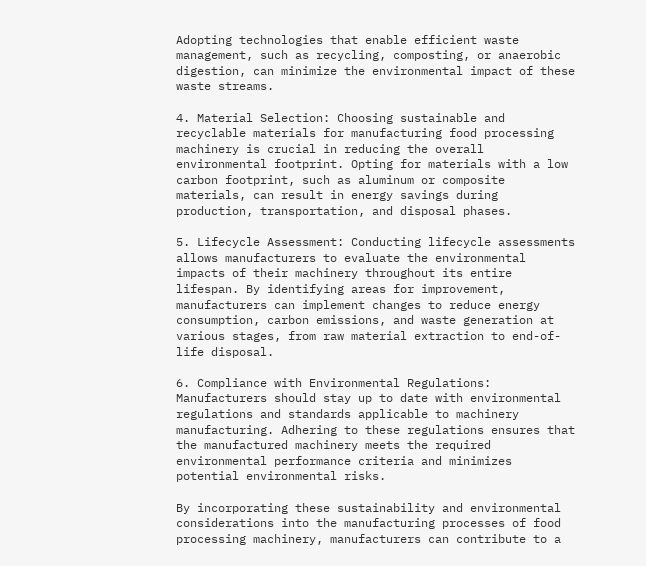Adopting technologies that enable efficient waste management, such as recycling, composting, or anaerobic digestion, can minimize the environmental impact of these waste streams.

4. Material Selection: Choosing sustainable and recyclable materials for manufacturing food processing machinery is crucial in reducing the overall environmental footprint. Opting for materials with a low carbon footprint, such as aluminum or composite materials, can result in energy savings during production, transportation, and disposal phases.

5. Lifecycle Assessment: Conducting lifecycle assessments allows manufacturers to evaluate the environmental impacts of their machinery throughout its entire lifespan. By identifying areas for improvement, manufacturers can implement changes to reduce energy consumption, carbon emissions, and waste generation at various stages, from raw material extraction to end-of-life disposal.

6. Compliance with Environmental Regulations: Manufacturers should stay up to date with environmental regulations and standards applicable to machinery manufacturing. Adhering to these regulations ensures that the manufactured machinery meets the required environmental performance criteria and minimizes potential environmental risks.

By incorporating these sustainability and environmental considerations into the manufacturing processes of food processing machinery, manufacturers can contribute to a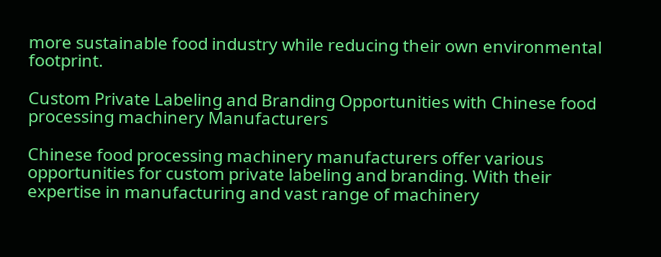more sustainable food industry while reducing their own environmental footprint.

Custom Private Labeling and Branding Opportunities with Chinese food processing machinery Manufacturers

Chinese food processing machinery manufacturers offer various opportunities for custom private labeling and branding. With their expertise in manufacturing and vast range of machinery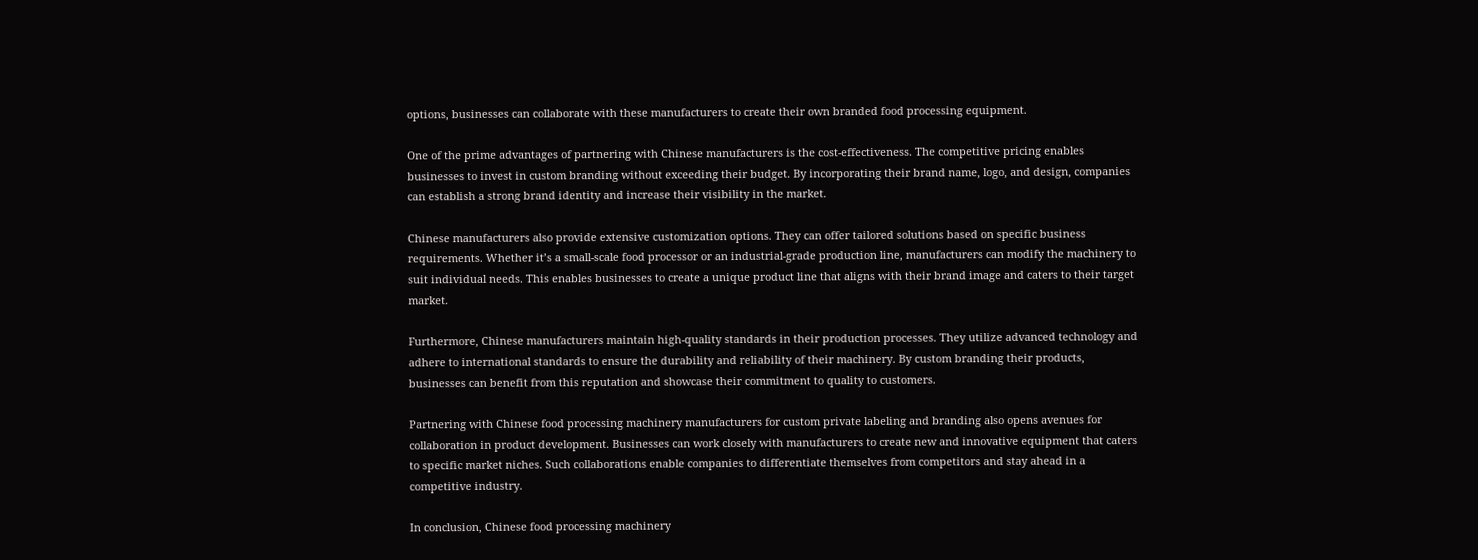options, businesses can collaborate with these manufacturers to create their own branded food processing equipment.

One of the prime advantages of partnering with Chinese manufacturers is the cost-effectiveness. The competitive pricing enables businesses to invest in custom branding without exceeding their budget. By incorporating their brand name, logo, and design, companies can establish a strong brand identity and increase their visibility in the market.

Chinese manufacturers also provide extensive customization options. They can offer tailored solutions based on specific business requirements. Whether it’s a small-scale food processor or an industrial-grade production line, manufacturers can modify the machinery to suit individual needs. This enables businesses to create a unique product line that aligns with their brand image and caters to their target market.

Furthermore, Chinese manufacturers maintain high-quality standards in their production processes. They utilize advanced technology and adhere to international standards to ensure the durability and reliability of their machinery. By custom branding their products, businesses can benefit from this reputation and showcase their commitment to quality to customers.

Partnering with Chinese food processing machinery manufacturers for custom private labeling and branding also opens avenues for collaboration in product development. Businesses can work closely with manufacturers to create new and innovative equipment that caters to specific market niches. Such collaborations enable companies to differentiate themselves from competitors and stay ahead in a competitive industry.

In conclusion, Chinese food processing machinery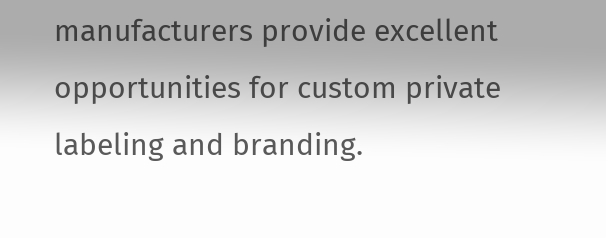manufacturers provide excellent opportunities for custom private labeling and branding.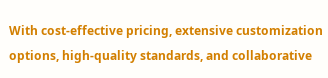With cost-effective pricing, extensive customization options, high-quality standards, and collaborative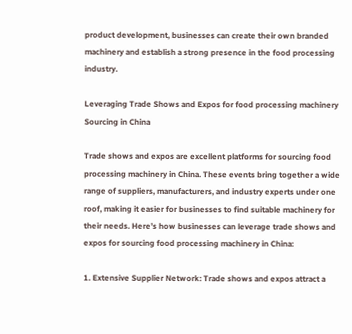product development, businesses can create their own branded machinery and establish a strong presence in the food processing industry.

Leveraging Trade Shows and Expos for food processing machinery Sourcing in China

Trade shows and expos are excellent platforms for sourcing food processing machinery in China. These events bring together a wide range of suppliers, manufacturers, and industry experts under one roof, making it easier for businesses to find suitable machinery for their needs. Here’s how businesses can leverage trade shows and expos for sourcing food processing machinery in China:

1. Extensive Supplier Network: Trade shows and expos attract a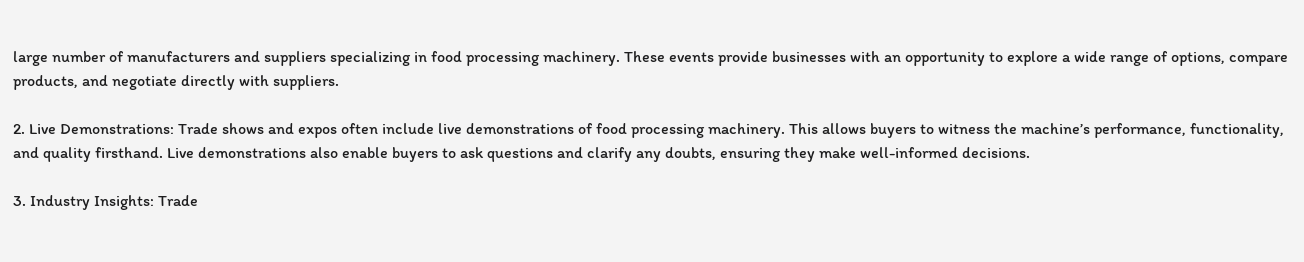large number of manufacturers and suppliers specializing in food processing machinery. These events provide businesses with an opportunity to explore a wide range of options, compare products, and negotiate directly with suppliers.

2. Live Demonstrations: Trade shows and expos often include live demonstrations of food processing machinery. This allows buyers to witness the machine’s performance, functionality, and quality firsthand. Live demonstrations also enable buyers to ask questions and clarify any doubts, ensuring they make well-informed decisions.

3. Industry Insights: Trade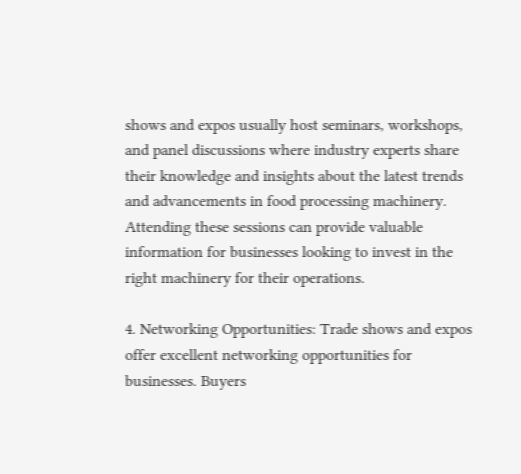shows and expos usually host seminars, workshops, and panel discussions where industry experts share their knowledge and insights about the latest trends and advancements in food processing machinery. Attending these sessions can provide valuable information for businesses looking to invest in the right machinery for their operations.

4. Networking Opportunities: Trade shows and expos offer excellent networking opportunities for businesses. Buyers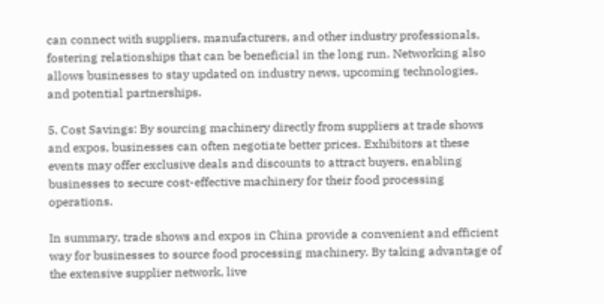can connect with suppliers, manufacturers, and other industry professionals, fostering relationships that can be beneficial in the long run. Networking also allows businesses to stay updated on industry news, upcoming technologies, and potential partnerships.

5. Cost Savings: By sourcing machinery directly from suppliers at trade shows and expos, businesses can often negotiate better prices. Exhibitors at these events may offer exclusive deals and discounts to attract buyers, enabling businesses to secure cost-effective machinery for their food processing operations.

In summary, trade shows and expos in China provide a convenient and efficient way for businesses to source food processing machinery. By taking advantage of the extensive supplier network, live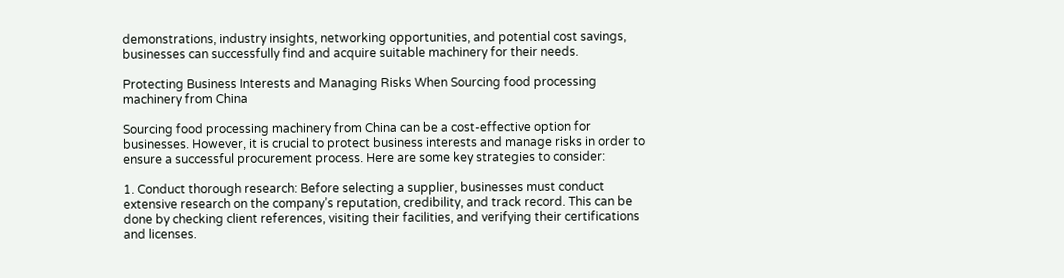demonstrations, industry insights, networking opportunities, and potential cost savings, businesses can successfully find and acquire suitable machinery for their needs.

Protecting Business Interests and Managing Risks When Sourcing food processing machinery from China

Sourcing food processing machinery from China can be a cost-effective option for businesses. However, it is crucial to protect business interests and manage risks in order to ensure a successful procurement process. Here are some key strategies to consider:

1. Conduct thorough research: Before selecting a supplier, businesses must conduct extensive research on the company’s reputation, credibility, and track record. This can be done by checking client references, visiting their facilities, and verifying their certifications and licenses.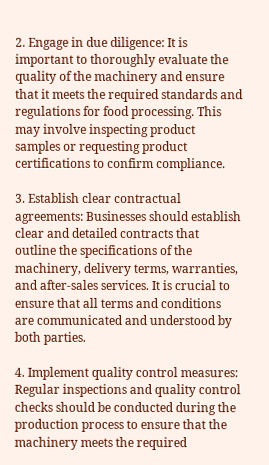2. Engage in due diligence: It is important to thoroughly evaluate the quality of the machinery and ensure that it meets the required standards and regulations for food processing. This may involve inspecting product samples or requesting product certifications to confirm compliance.

3. Establish clear contractual agreements: Businesses should establish clear and detailed contracts that outline the specifications of the machinery, delivery terms, warranties, and after-sales services. It is crucial to ensure that all terms and conditions are communicated and understood by both parties.

4. Implement quality control measures: Regular inspections and quality control checks should be conducted during the production process to ensure that the machinery meets the required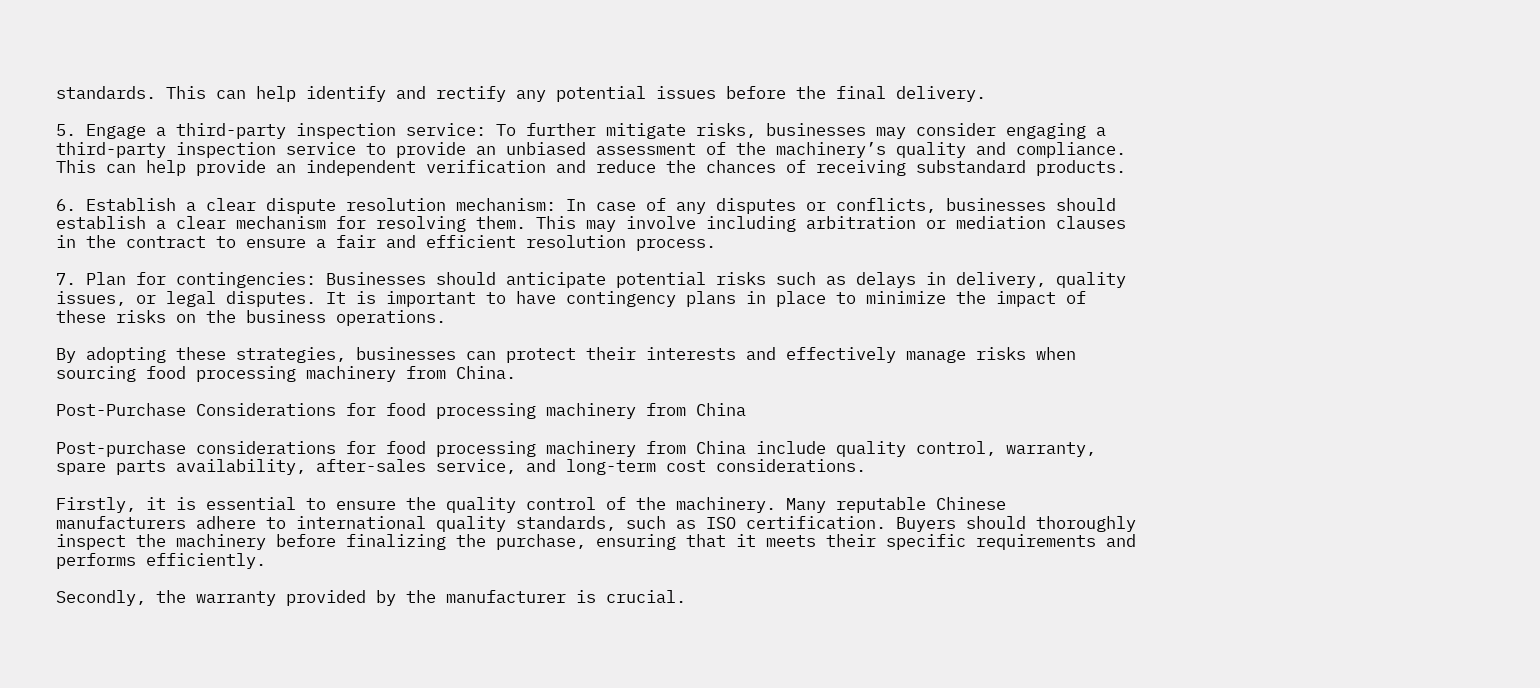standards. This can help identify and rectify any potential issues before the final delivery.

5. Engage a third-party inspection service: To further mitigate risks, businesses may consider engaging a third-party inspection service to provide an unbiased assessment of the machinery’s quality and compliance. This can help provide an independent verification and reduce the chances of receiving substandard products.

6. Establish a clear dispute resolution mechanism: In case of any disputes or conflicts, businesses should establish a clear mechanism for resolving them. This may involve including arbitration or mediation clauses in the contract to ensure a fair and efficient resolution process.

7. Plan for contingencies: Businesses should anticipate potential risks such as delays in delivery, quality issues, or legal disputes. It is important to have contingency plans in place to minimize the impact of these risks on the business operations.

By adopting these strategies, businesses can protect their interests and effectively manage risks when sourcing food processing machinery from China.

Post-Purchase Considerations for food processing machinery from China

Post-purchase considerations for food processing machinery from China include quality control, warranty, spare parts availability, after-sales service, and long-term cost considerations.

Firstly, it is essential to ensure the quality control of the machinery. Many reputable Chinese manufacturers adhere to international quality standards, such as ISO certification. Buyers should thoroughly inspect the machinery before finalizing the purchase, ensuring that it meets their specific requirements and performs efficiently.

Secondly, the warranty provided by the manufacturer is crucial.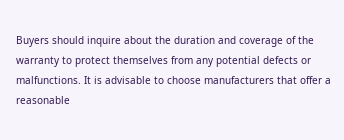Buyers should inquire about the duration and coverage of the warranty to protect themselves from any potential defects or malfunctions. It is advisable to choose manufacturers that offer a reasonable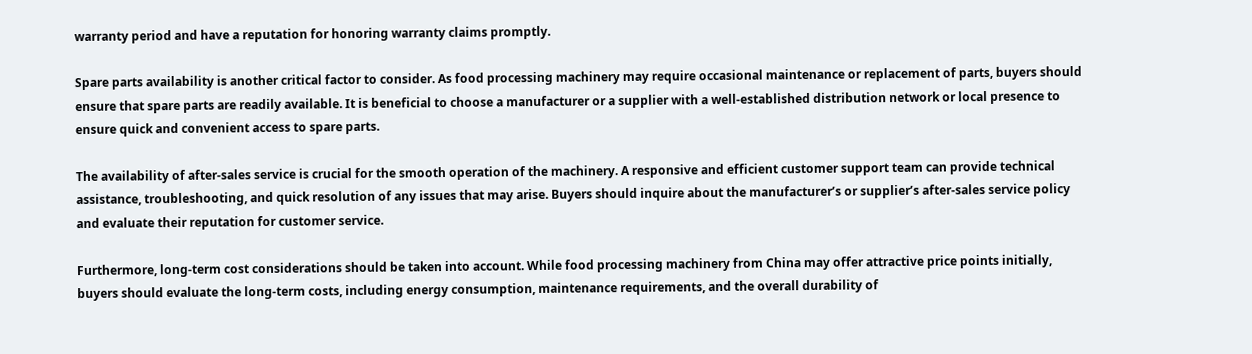warranty period and have a reputation for honoring warranty claims promptly.

Spare parts availability is another critical factor to consider. As food processing machinery may require occasional maintenance or replacement of parts, buyers should ensure that spare parts are readily available. It is beneficial to choose a manufacturer or a supplier with a well-established distribution network or local presence to ensure quick and convenient access to spare parts.

The availability of after-sales service is crucial for the smooth operation of the machinery. A responsive and efficient customer support team can provide technical assistance, troubleshooting, and quick resolution of any issues that may arise. Buyers should inquire about the manufacturer’s or supplier’s after-sales service policy and evaluate their reputation for customer service.

Furthermore, long-term cost considerations should be taken into account. While food processing machinery from China may offer attractive price points initially, buyers should evaluate the long-term costs, including energy consumption, maintenance requirements, and the overall durability of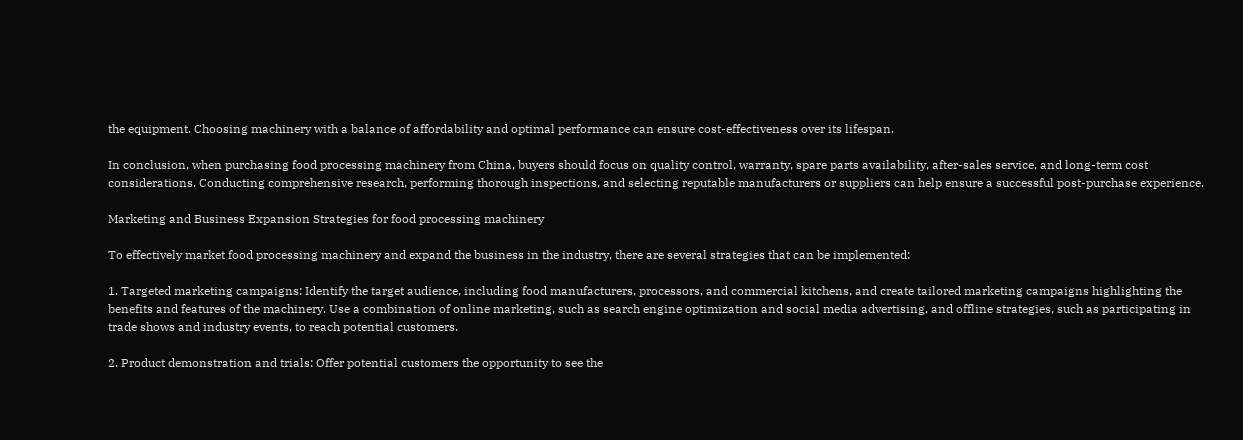the equipment. Choosing machinery with a balance of affordability and optimal performance can ensure cost-effectiveness over its lifespan.

In conclusion, when purchasing food processing machinery from China, buyers should focus on quality control, warranty, spare parts availability, after-sales service, and long-term cost considerations. Conducting comprehensive research, performing thorough inspections, and selecting reputable manufacturers or suppliers can help ensure a successful post-purchase experience.

Marketing and Business Expansion Strategies for food processing machinery

To effectively market food processing machinery and expand the business in the industry, there are several strategies that can be implemented:

1. Targeted marketing campaigns: Identify the target audience, including food manufacturers, processors, and commercial kitchens, and create tailored marketing campaigns highlighting the benefits and features of the machinery. Use a combination of online marketing, such as search engine optimization and social media advertising, and offline strategies, such as participating in trade shows and industry events, to reach potential customers.

2. Product demonstration and trials: Offer potential customers the opportunity to see the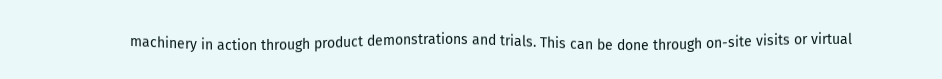machinery in action through product demonstrations and trials. This can be done through on-site visits or virtual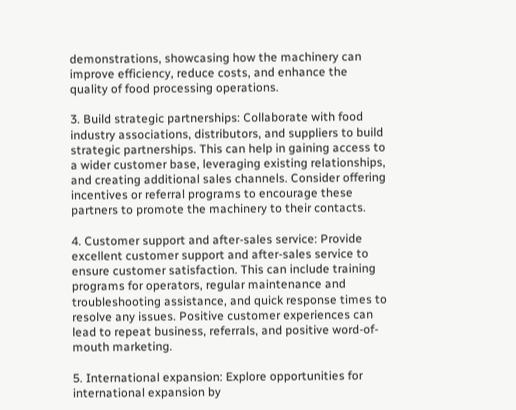demonstrations, showcasing how the machinery can improve efficiency, reduce costs, and enhance the quality of food processing operations.

3. Build strategic partnerships: Collaborate with food industry associations, distributors, and suppliers to build strategic partnerships. This can help in gaining access to a wider customer base, leveraging existing relationships, and creating additional sales channels. Consider offering incentives or referral programs to encourage these partners to promote the machinery to their contacts.

4. Customer support and after-sales service: Provide excellent customer support and after-sales service to ensure customer satisfaction. This can include training programs for operators, regular maintenance and troubleshooting assistance, and quick response times to resolve any issues. Positive customer experiences can lead to repeat business, referrals, and positive word-of-mouth marketing.

5. International expansion: Explore opportunities for international expansion by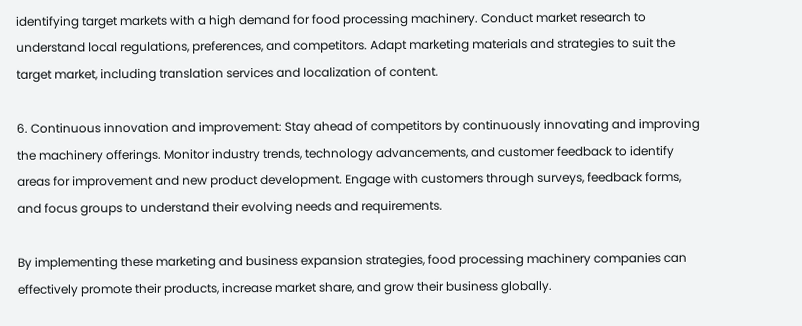identifying target markets with a high demand for food processing machinery. Conduct market research to understand local regulations, preferences, and competitors. Adapt marketing materials and strategies to suit the target market, including translation services and localization of content.

6. Continuous innovation and improvement: Stay ahead of competitors by continuously innovating and improving the machinery offerings. Monitor industry trends, technology advancements, and customer feedback to identify areas for improvement and new product development. Engage with customers through surveys, feedback forms, and focus groups to understand their evolving needs and requirements.

By implementing these marketing and business expansion strategies, food processing machinery companies can effectively promote their products, increase market share, and grow their business globally.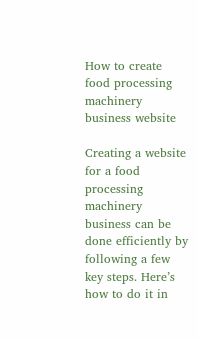How to create food processing machinery business website

Creating a website for a food processing machinery business can be done efficiently by following a few key steps. Here’s how to do it in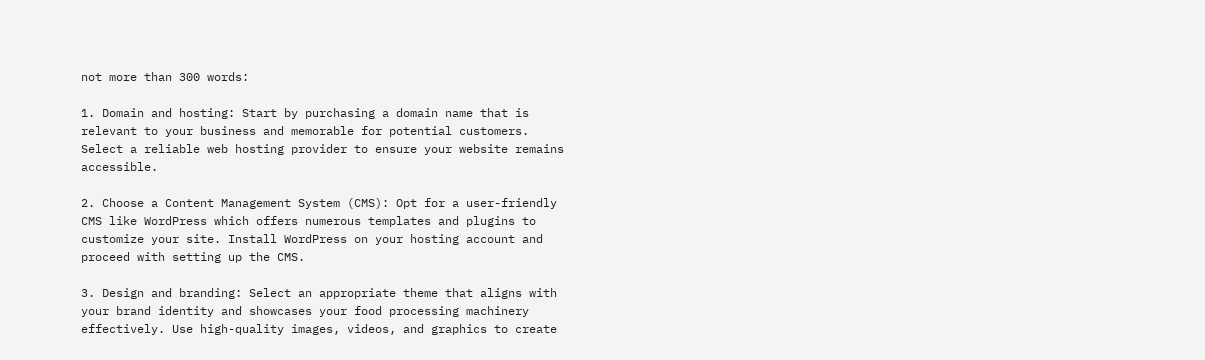not more than 300 words:

1. Domain and hosting: Start by purchasing a domain name that is relevant to your business and memorable for potential customers. Select a reliable web hosting provider to ensure your website remains accessible.

2. Choose a Content Management System (CMS): Opt for a user-friendly CMS like WordPress which offers numerous templates and plugins to customize your site. Install WordPress on your hosting account and proceed with setting up the CMS.

3. Design and branding: Select an appropriate theme that aligns with your brand identity and showcases your food processing machinery effectively. Use high-quality images, videos, and graphics to create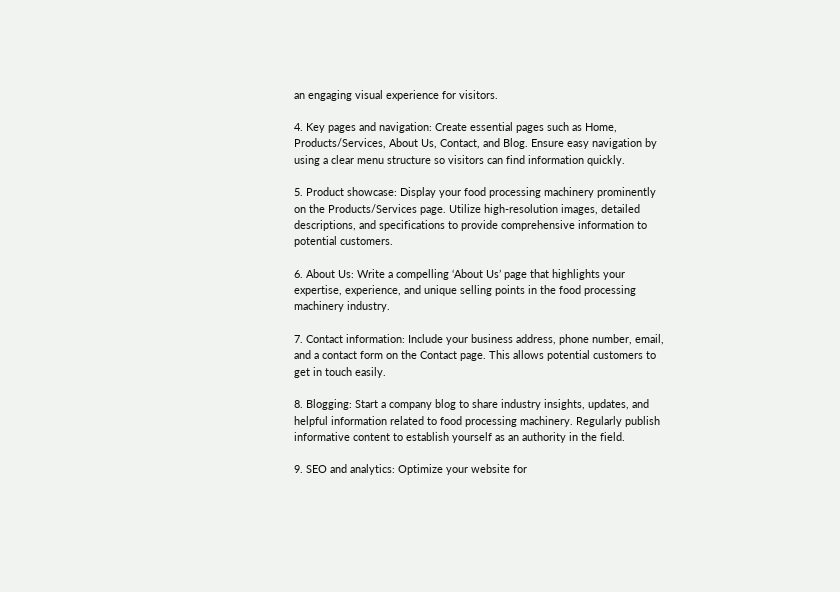an engaging visual experience for visitors.

4. Key pages and navigation: Create essential pages such as Home, Products/Services, About Us, Contact, and Blog. Ensure easy navigation by using a clear menu structure so visitors can find information quickly.

5. Product showcase: Display your food processing machinery prominently on the Products/Services page. Utilize high-resolution images, detailed descriptions, and specifications to provide comprehensive information to potential customers.

6. About Us: Write a compelling ‘About Us’ page that highlights your expertise, experience, and unique selling points in the food processing machinery industry.

7. Contact information: Include your business address, phone number, email, and a contact form on the Contact page. This allows potential customers to get in touch easily.

8. Blogging: Start a company blog to share industry insights, updates, and helpful information related to food processing machinery. Regularly publish informative content to establish yourself as an authority in the field.

9. SEO and analytics: Optimize your website for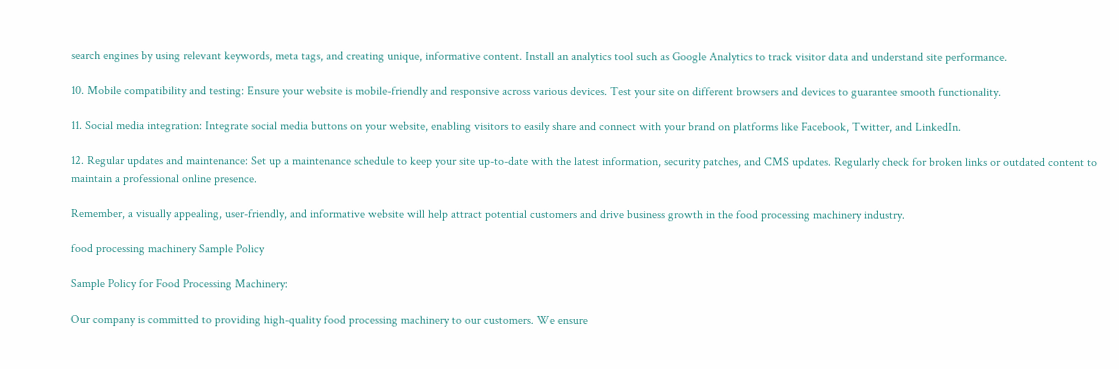search engines by using relevant keywords, meta tags, and creating unique, informative content. Install an analytics tool such as Google Analytics to track visitor data and understand site performance.

10. Mobile compatibility and testing: Ensure your website is mobile-friendly and responsive across various devices. Test your site on different browsers and devices to guarantee smooth functionality.

11. Social media integration: Integrate social media buttons on your website, enabling visitors to easily share and connect with your brand on platforms like Facebook, Twitter, and LinkedIn.

12. Regular updates and maintenance: Set up a maintenance schedule to keep your site up-to-date with the latest information, security patches, and CMS updates. Regularly check for broken links or outdated content to maintain a professional online presence.

Remember, a visually appealing, user-friendly, and informative website will help attract potential customers and drive business growth in the food processing machinery industry.

food processing machinery Sample Policy

Sample Policy for Food Processing Machinery:

Our company is committed to providing high-quality food processing machinery to our customers. We ensure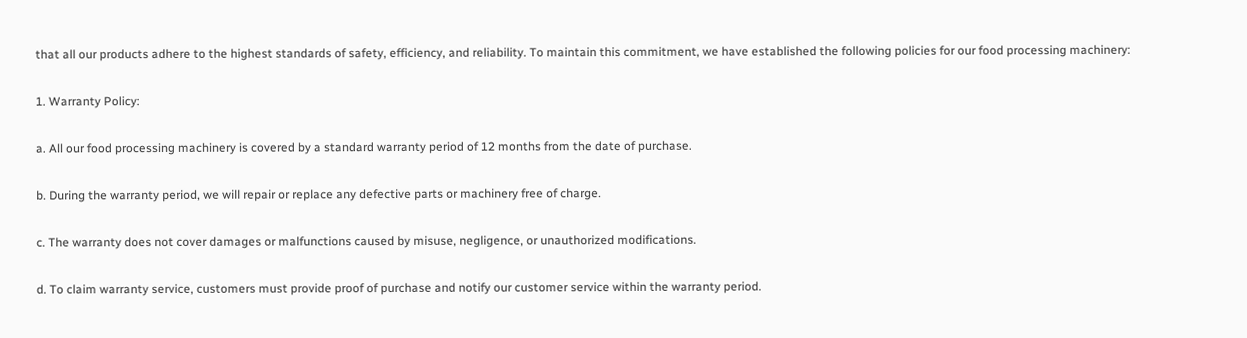that all our products adhere to the highest standards of safety, efficiency, and reliability. To maintain this commitment, we have established the following policies for our food processing machinery:

1. Warranty Policy:

a. All our food processing machinery is covered by a standard warranty period of 12 months from the date of purchase.

b. During the warranty period, we will repair or replace any defective parts or machinery free of charge.

c. The warranty does not cover damages or malfunctions caused by misuse, negligence, or unauthorized modifications.

d. To claim warranty service, customers must provide proof of purchase and notify our customer service within the warranty period.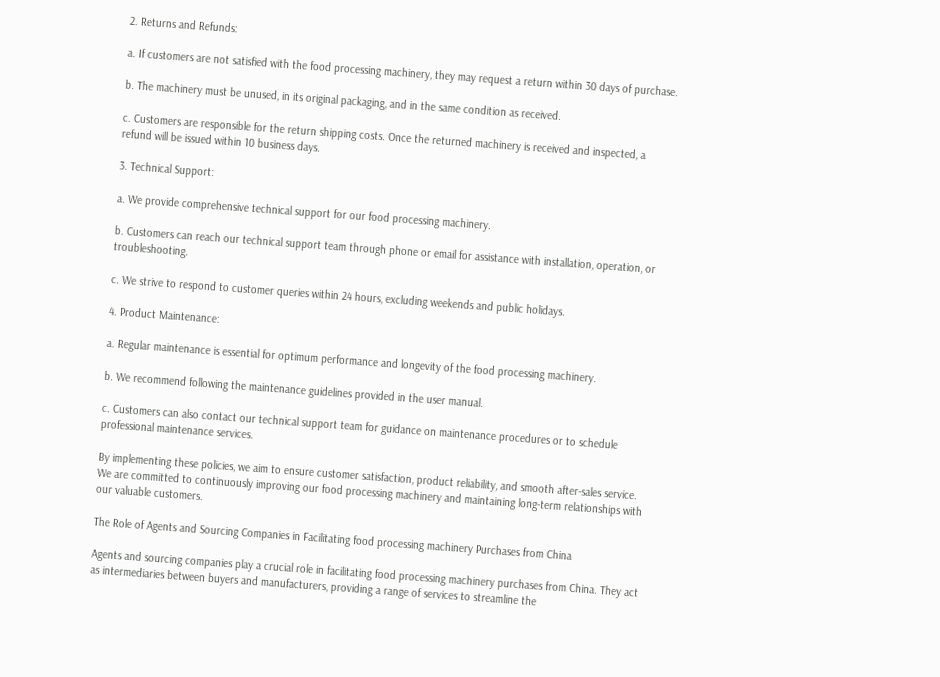2. Returns and Refunds:

a. If customers are not satisfied with the food processing machinery, they may request a return within 30 days of purchase.

b. The machinery must be unused, in its original packaging, and in the same condition as received.

c. Customers are responsible for the return shipping costs. Once the returned machinery is received and inspected, a refund will be issued within 10 business days.

3. Technical Support:

a. We provide comprehensive technical support for our food processing machinery.

b. Customers can reach our technical support team through phone or email for assistance with installation, operation, or troubleshooting.

c. We strive to respond to customer queries within 24 hours, excluding weekends and public holidays.

4. Product Maintenance:

a. Regular maintenance is essential for optimum performance and longevity of the food processing machinery.

b. We recommend following the maintenance guidelines provided in the user manual.

c. Customers can also contact our technical support team for guidance on maintenance procedures or to schedule professional maintenance services.

By implementing these policies, we aim to ensure customer satisfaction, product reliability, and smooth after-sales service. We are committed to continuously improving our food processing machinery and maintaining long-term relationships with our valuable customers.

The Role of Agents and Sourcing Companies in Facilitating food processing machinery Purchases from China

Agents and sourcing companies play a crucial role in facilitating food processing machinery purchases from China. They act as intermediaries between buyers and manufacturers, providing a range of services to streamline the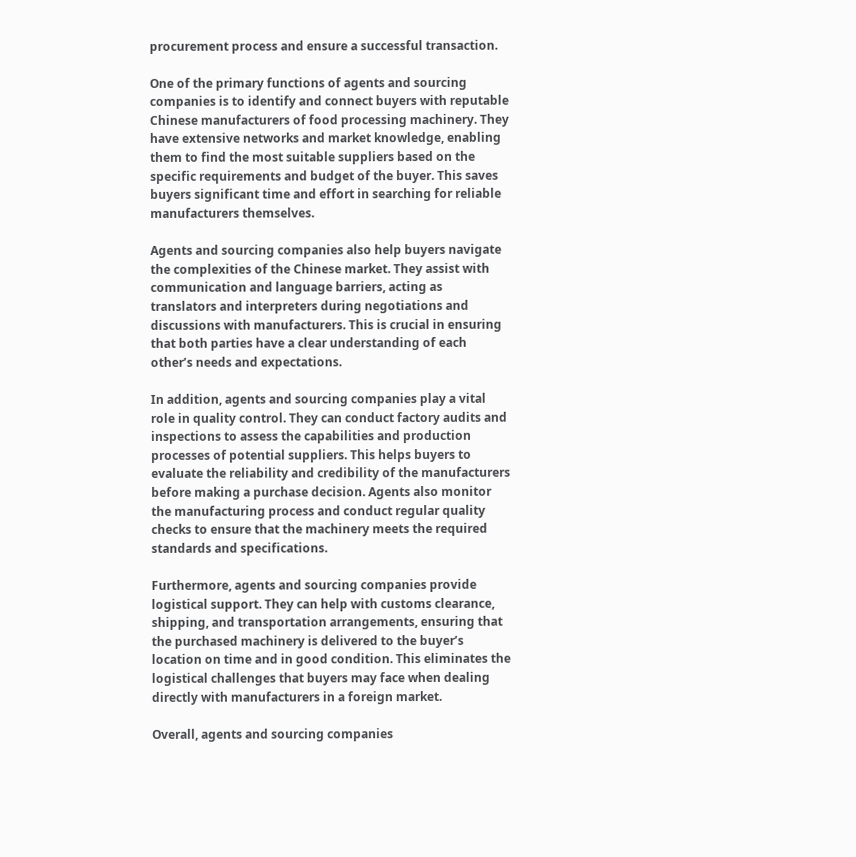procurement process and ensure a successful transaction.

One of the primary functions of agents and sourcing companies is to identify and connect buyers with reputable Chinese manufacturers of food processing machinery. They have extensive networks and market knowledge, enabling them to find the most suitable suppliers based on the specific requirements and budget of the buyer. This saves buyers significant time and effort in searching for reliable manufacturers themselves.

Agents and sourcing companies also help buyers navigate the complexities of the Chinese market. They assist with communication and language barriers, acting as translators and interpreters during negotiations and discussions with manufacturers. This is crucial in ensuring that both parties have a clear understanding of each other’s needs and expectations.

In addition, agents and sourcing companies play a vital role in quality control. They can conduct factory audits and inspections to assess the capabilities and production processes of potential suppliers. This helps buyers to evaluate the reliability and credibility of the manufacturers before making a purchase decision. Agents also monitor the manufacturing process and conduct regular quality checks to ensure that the machinery meets the required standards and specifications.

Furthermore, agents and sourcing companies provide logistical support. They can help with customs clearance, shipping, and transportation arrangements, ensuring that the purchased machinery is delivered to the buyer’s location on time and in good condition. This eliminates the logistical challenges that buyers may face when dealing directly with manufacturers in a foreign market.

Overall, agents and sourcing companies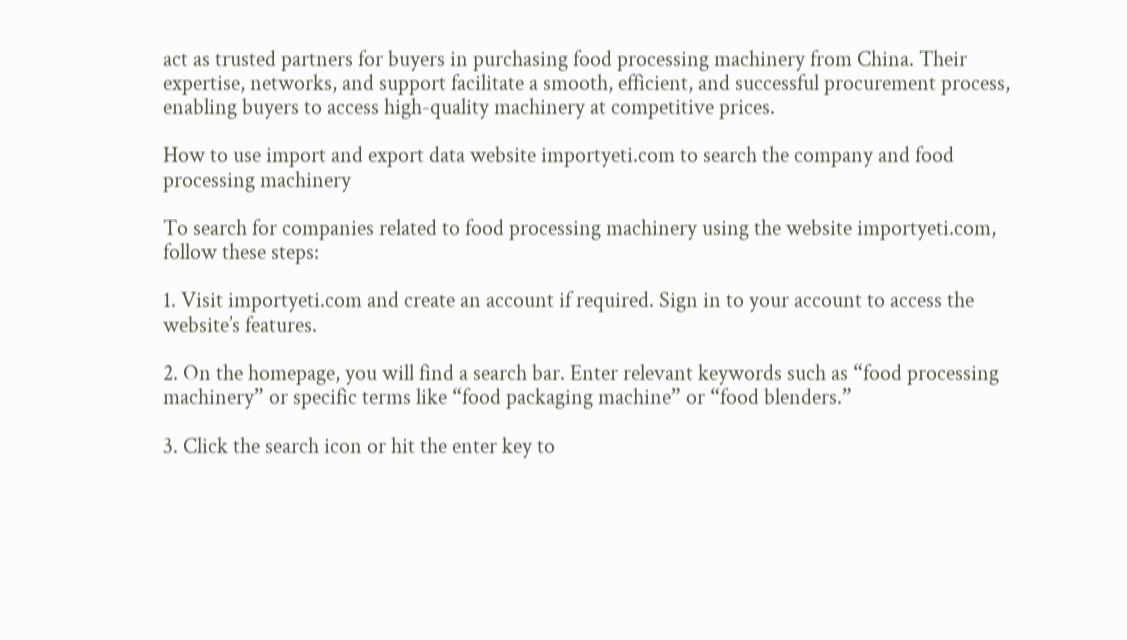act as trusted partners for buyers in purchasing food processing machinery from China. Their expertise, networks, and support facilitate a smooth, efficient, and successful procurement process, enabling buyers to access high-quality machinery at competitive prices.

How to use import and export data website importyeti.com to search the company and food processing machinery

To search for companies related to food processing machinery using the website importyeti.com, follow these steps:

1. Visit importyeti.com and create an account if required. Sign in to your account to access the website’s features.

2. On the homepage, you will find a search bar. Enter relevant keywords such as “food processing machinery” or specific terms like “food packaging machine” or “food blenders.”

3. Click the search icon or hit the enter key to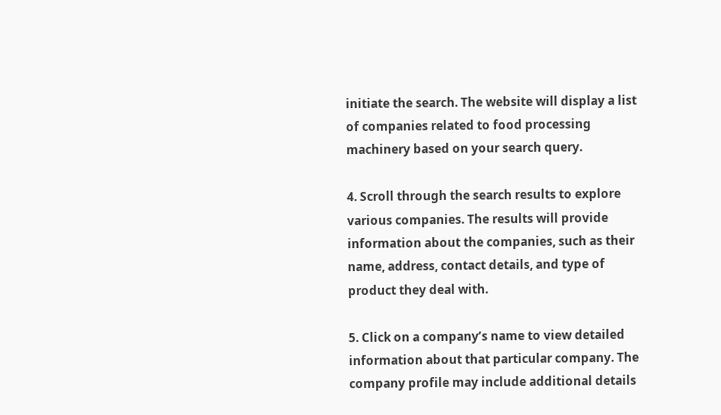initiate the search. The website will display a list of companies related to food processing machinery based on your search query.

4. Scroll through the search results to explore various companies. The results will provide information about the companies, such as their name, address, contact details, and type of product they deal with.

5. Click on a company’s name to view detailed information about that particular company. The company profile may include additional details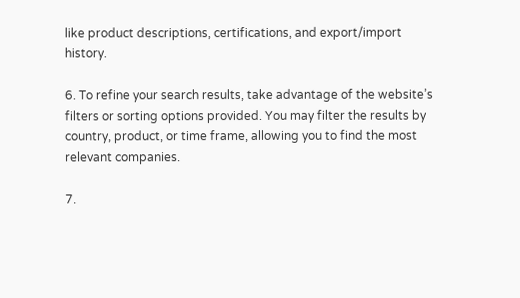like product descriptions, certifications, and export/import history.

6. To refine your search results, take advantage of the website’s filters or sorting options provided. You may filter the results by country, product, or time frame, allowing you to find the most relevant companies.

7.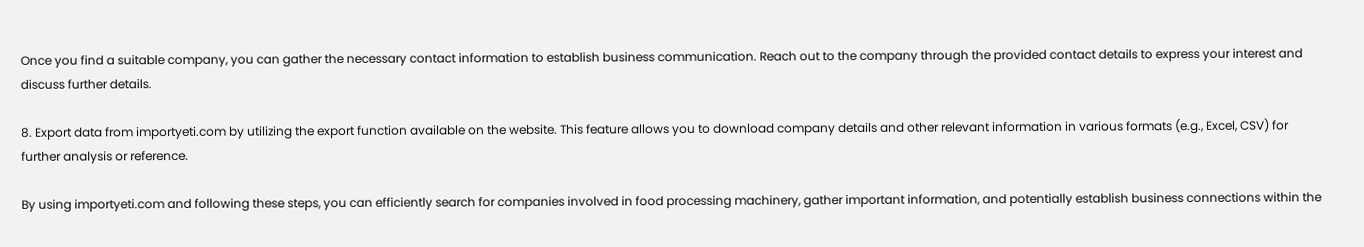Once you find a suitable company, you can gather the necessary contact information to establish business communication. Reach out to the company through the provided contact details to express your interest and discuss further details.

8. Export data from importyeti.com by utilizing the export function available on the website. This feature allows you to download company details and other relevant information in various formats (e.g., Excel, CSV) for further analysis or reference.

By using importyeti.com and following these steps, you can efficiently search for companies involved in food processing machinery, gather important information, and potentially establish business connections within the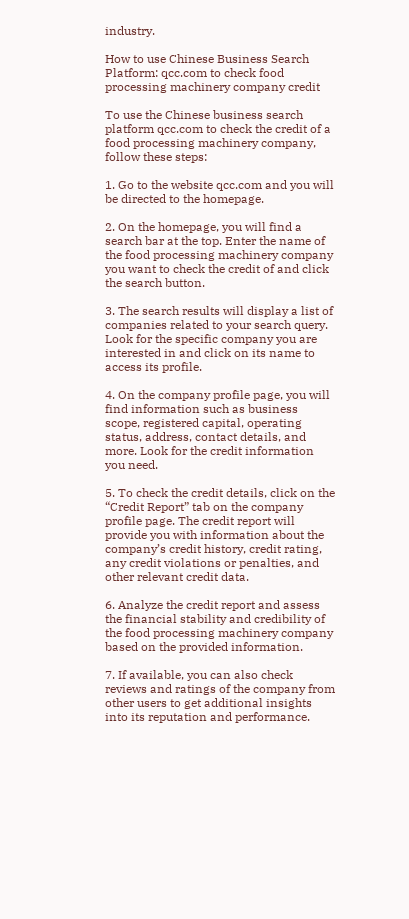industry.

How to use Chinese Business Search Platform: qcc.com to check food processing machinery company credit

To use the Chinese business search platform qcc.com to check the credit of a food processing machinery company, follow these steps:

1. Go to the website qcc.com and you will be directed to the homepage.

2. On the homepage, you will find a search bar at the top. Enter the name of the food processing machinery company you want to check the credit of and click the search button.

3. The search results will display a list of companies related to your search query. Look for the specific company you are interested in and click on its name to access its profile.

4. On the company profile page, you will find information such as business scope, registered capital, operating status, address, contact details, and more. Look for the credit information you need.

5. To check the credit details, click on the “Credit Report” tab on the company profile page. The credit report will provide you with information about the company’s credit history, credit rating, any credit violations or penalties, and other relevant credit data.

6. Analyze the credit report and assess the financial stability and credibility of the food processing machinery company based on the provided information.

7. If available, you can also check reviews and ratings of the company from other users to get additional insights into its reputation and performance.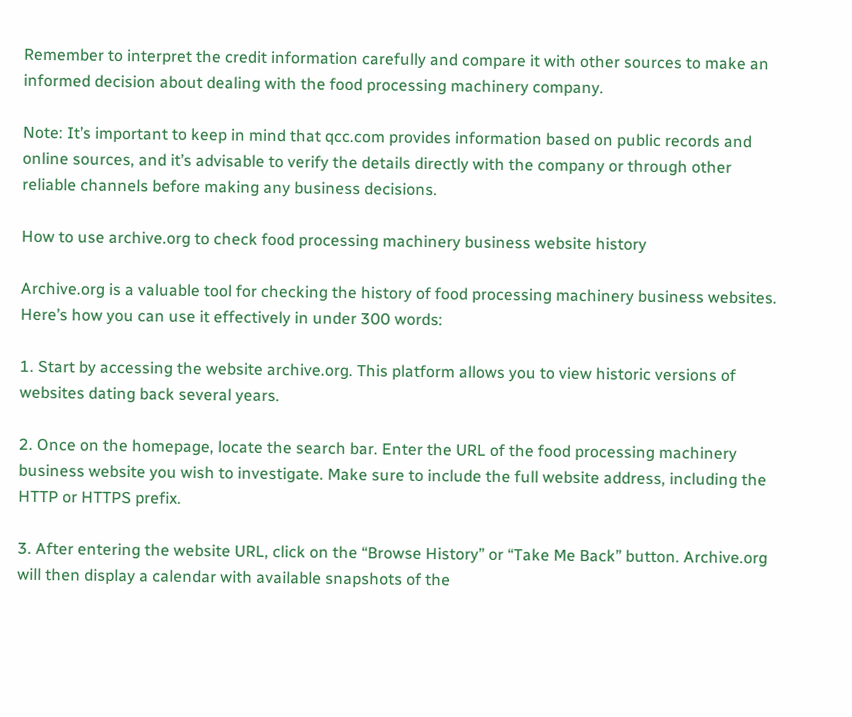Remember to interpret the credit information carefully and compare it with other sources to make an informed decision about dealing with the food processing machinery company.

Note: It’s important to keep in mind that qcc.com provides information based on public records and online sources, and it’s advisable to verify the details directly with the company or through other reliable channels before making any business decisions.

How to use archive.org to check food processing machinery business website history

Archive.org is a valuable tool for checking the history of food processing machinery business websites. Here’s how you can use it effectively in under 300 words:

1. Start by accessing the website archive.org. This platform allows you to view historic versions of websites dating back several years.

2. Once on the homepage, locate the search bar. Enter the URL of the food processing machinery business website you wish to investigate. Make sure to include the full website address, including the HTTP or HTTPS prefix.

3. After entering the website URL, click on the “Browse History” or “Take Me Back” button. Archive.org will then display a calendar with available snapshots of the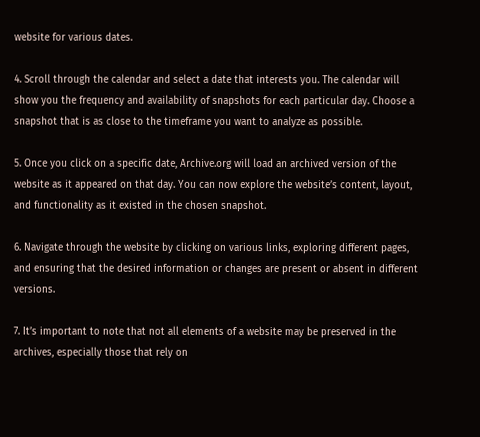website for various dates.

4. Scroll through the calendar and select a date that interests you. The calendar will show you the frequency and availability of snapshots for each particular day. Choose a snapshot that is as close to the timeframe you want to analyze as possible.

5. Once you click on a specific date, Archive.org will load an archived version of the website as it appeared on that day. You can now explore the website’s content, layout, and functionality as it existed in the chosen snapshot.

6. Navigate through the website by clicking on various links, exploring different pages, and ensuring that the desired information or changes are present or absent in different versions.

7. It’s important to note that not all elements of a website may be preserved in the archives, especially those that rely on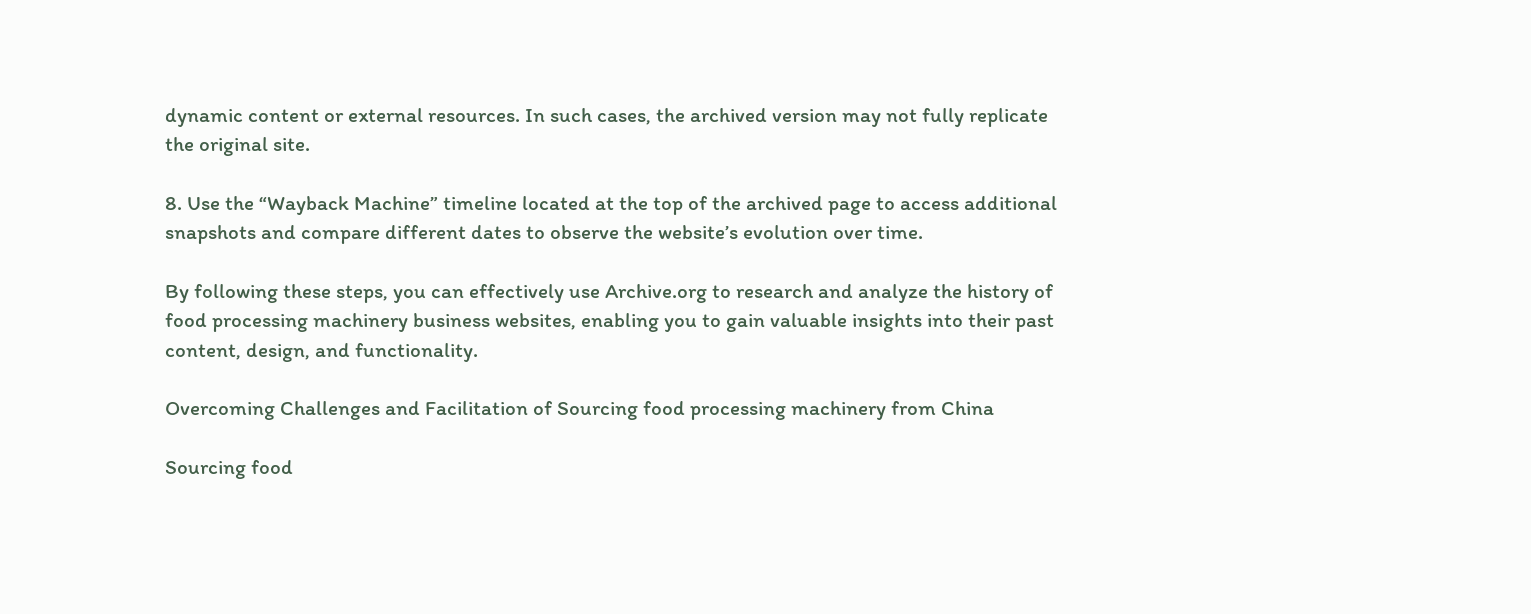dynamic content or external resources. In such cases, the archived version may not fully replicate the original site.

8. Use the “Wayback Machine” timeline located at the top of the archived page to access additional snapshots and compare different dates to observe the website’s evolution over time.

By following these steps, you can effectively use Archive.org to research and analyze the history of food processing machinery business websites, enabling you to gain valuable insights into their past content, design, and functionality.

Overcoming Challenges and Facilitation of Sourcing food processing machinery from China

Sourcing food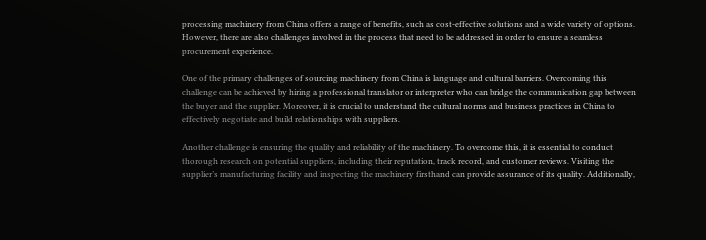processing machinery from China offers a range of benefits, such as cost-effective solutions and a wide variety of options. However, there are also challenges involved in the process that need to be addressed in order to ensure a seamless procurement experience.

One of the primary challenges of sourcing machinery from China is language and cultural barriers. Overcoming this challenge can be achieved by hiring a professional translator or interpreter who can bridge the communication gap between the buyer and the supplier. Moreover, it is crucial to understand the cultural norms and business practices in China to effectively negotiate and build relationships with suppliers.

Another challenge is ensuring the quality and reliability of the machinery. To overcome this, it is essential to conduct thorough research on potential suppliers, including their reputation, track record, and customer reviews. Visiting the supplier’s manufacturing facility and inspecting the machinery firsthand can provide assurance of its quality. Additionally,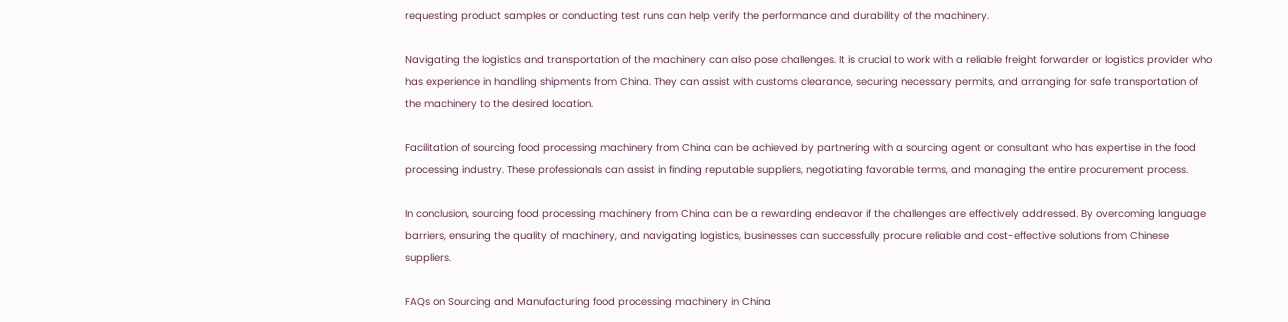requesting product samples or conducting test runs can help verify the performance and durability of the machinery.

Navigating the logistics and transportation of the machinery can also pose challenges. It is crucial to work with a reliable freight forwarder or logistics provider who has experience in handling shipments from China. They can assist with customs clearance, securing necessary permits, and arranging for safe transportation of the machinery to the desired location.

Facilitation of sourcing food processing machinery from China can be achieved by partnering with a sourcing agent or consultant who has expertise in the food processing industry. These professionals can assist in finding reputable suppliers, negotiating favorable terms, and managing the entire procurement process.

In conclusion, sourcing food processing machinery from China can be a rewarding endeavor if the challenges are effectively addressed. By overcoming language barriers, ensuring the quality of machinery, and navigating logistics, businesses can successfully procure reliable and cost-effective solutions from Chinese suppliers.

FAQs on Sourcing and Manufacturing food processing machinery in China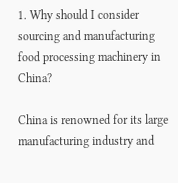1. Why should I consider sourcing and manufacturing food processing machinery in China?

China is renowned for its large manufacturing industry and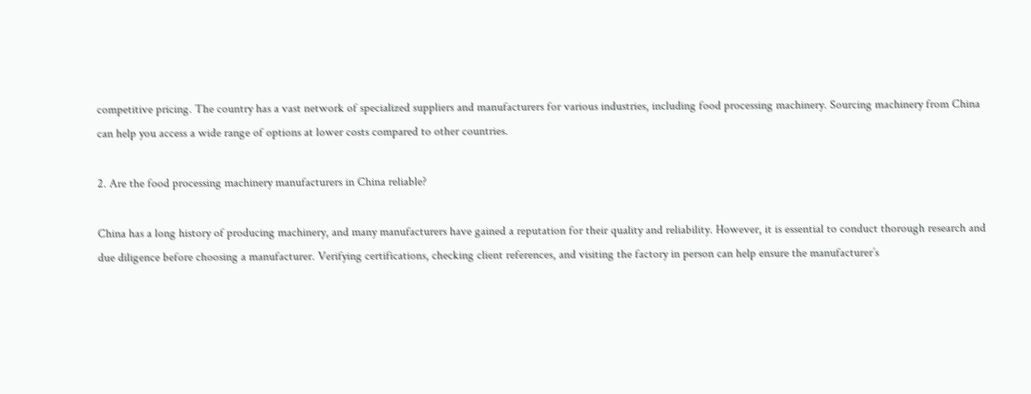competitive pricing. The country has a vast network of specialized suppliers and manufacturers for various industries, including food processing machinery. Sourcing machinery from China can help you access a wide range of options at lower costs compared to other countries.

2. Are the food processing machinery manufacturers in China reliable?

China has a long history of producing machinery, and many manufacturers have gained a reputation for their quality and reliability. However, it is essential to conduct thorough research and due diligence before choosing a manufacturer. Verifying certifications, checking client references, and visiting the factory in person can help ensure the manufacturer’s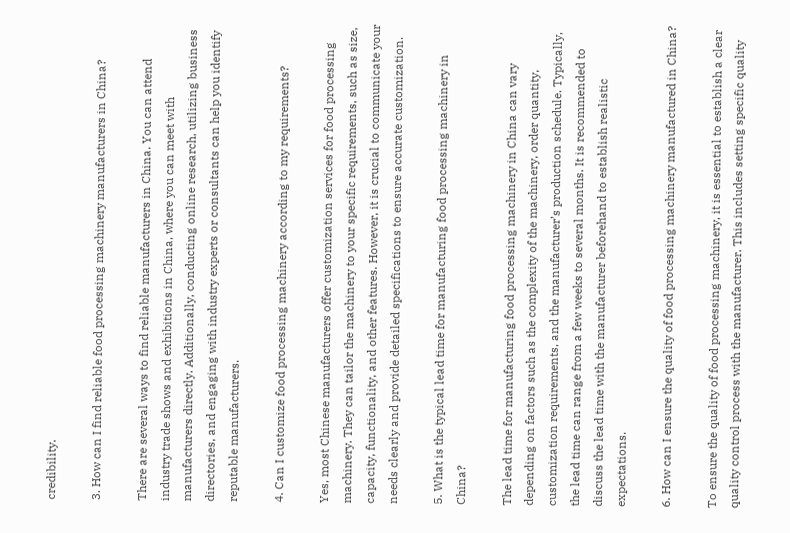credibility.

3. How can I find reliable food processing machinery manufacturers in China?

There are several ways to find reliable manufacturers in China. You can attend industry trade shows and exhibitions in China, where you can meet with manufacturers directly. Additionally, conducting online research, utilizing business directories, and engaging with industry experts or consultants can help you identify reputable manufacturers.

4. Can I customize food processing machinery according to my requirements?

Yes, most Chinese manufacturers offer customization services for food processing machinery. They can tailor the machinery to your specific requirements, such as size, capacity, functionality, and other features. However, it is crucial to communicate your needs clearly and provide detailed specifications to ensure accurate customization.

5. What is the typical lead time for manufacturing food processing machinery in China?

The lead time for manufacturing food processing machinery in China can vary depending on factors such as the complexity of the machinery, order quantity, customization requirements, and the manufacturer’s production schedule. Typically, the lead time can range from a few weeks to several months. It is recommended to discuss the lead time with the manufacturer beforehand to establish realistic expectations.

6. How can I ensure the quality of food processing machinery manufactured in China?

To ensure the quality of food processing machinery, it is essential to establish a clear quality control process with the manufacturer. This includes setting specific quality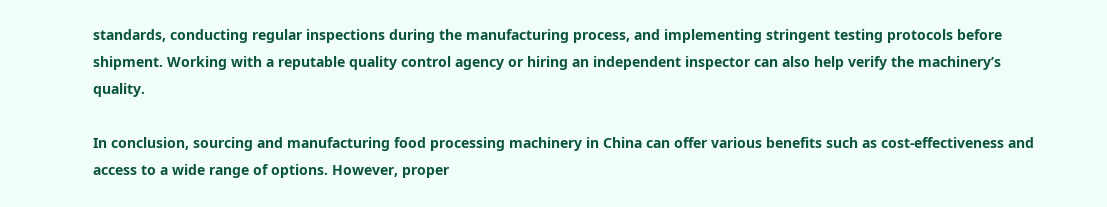standards, conducting regular inspections during the manufacturing process, and implementing stringent testing protocols before shipment. Working with a reputable quality control agency or hiring an independent inspector can also help verify the machinery’s quality.

In conclusion, sourcing and manufacturing food processing machinery in China can offer various benefits such as cost-effectiveness and access to a wide range of options. However, proper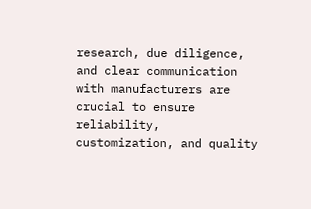research, due diligence, and clear communication with manufacturers are crucial to ensure reliability, customization, and quality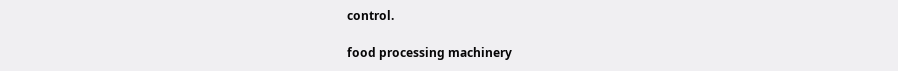control.

food processing machinery